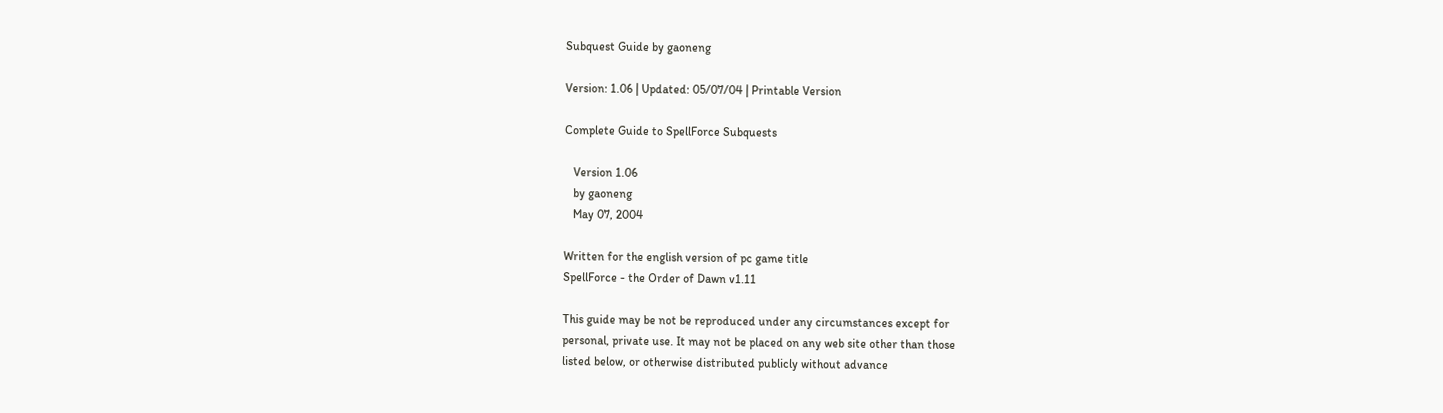Subquest Guide by gaoneng

Version: 1.06 | Updated: 05/07/04 | Printable Version

Complete Guide to SpellForce Subquests

   Version 1.06
   by gaoneng
   May 07, 2004

Written for the english version of pc game title
SpellForce - the Order of Dawn v1.11

This guide may be not be reproduced under any circumstances except for
personal, private use. It may not be placed on any web site other than those
listed below, or otherwise distributed publicly without advance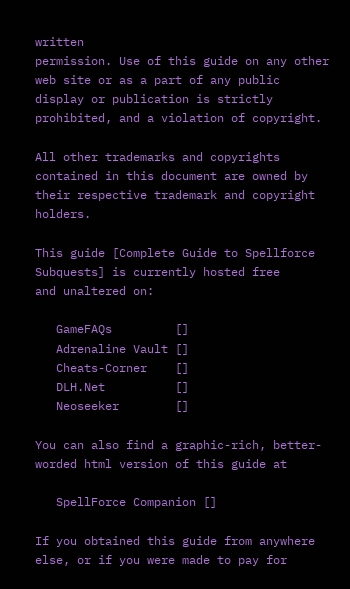written
permission. Use of this guide on any other web site or as a part of any public
display or publication is strictly prohibited, and a violation of copyright.

All other trademarks and copyrights contained in this document are owned by
their respective trademark and copyright holders.

This guide [Complete Guide to Spellforce Subquests] is currently hosted free
and unaltered on:

   GameFAQs         []
   Adrenaline Vault []
   Cheats-Corner    []
   DLH.Net          []
   Neoseeker        []

You can also find a graphic-rich, better-worded html version of this guide at

   SpellForce Companion []

If you obtained this guide from anywhere else, or if you were made to pay for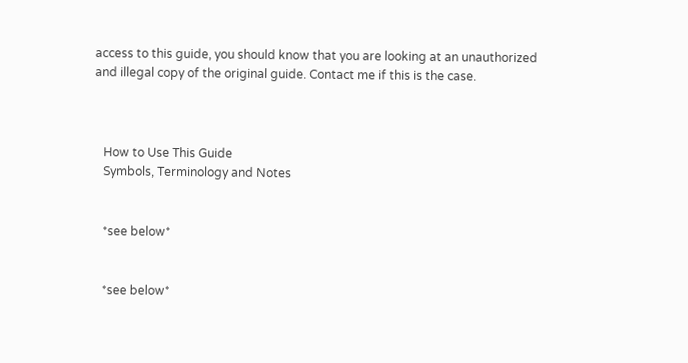access to this guide, you should know that you are looking at an unauthorized
and illegal copy of the original guide. Contact me if this is the case.



   How to Use This Guide
   Symbols, Terminology and Notes


   *see below*


   *see below*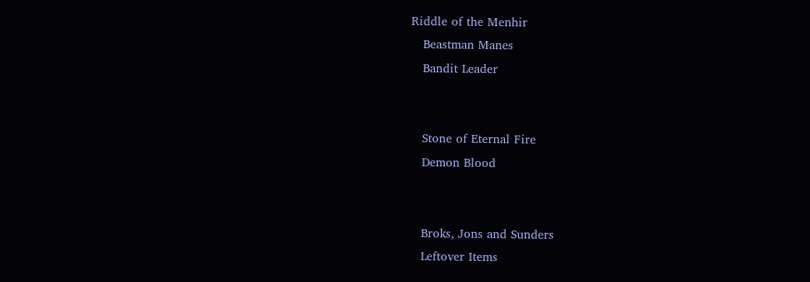Riddle of the Menhir
   Beastman Manes
   Bandit Leader


   Stone of Eternal Fire
   Demon Blood


   Broks, Jons and Sunders
   Leftover Items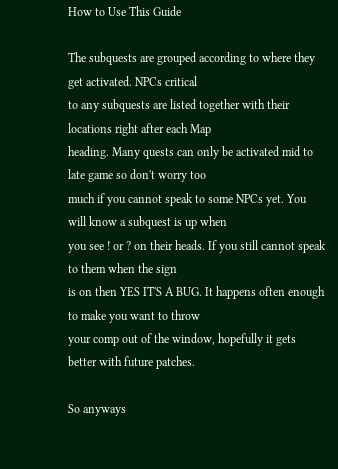How to Use This Guide

The subquests are grouped according to where they get activated. NPCs critical
to any subquests are listed together with their locations right after each Map
heading. Many quests can only be activated mid to late game so don't worry too
much if you cannot speak to some NPCs yet. You will know a subquest is up when
you see ! or ? on their heads. If you still cannot speak to them when the sign
is on then YES IT'S A BUG. It happens often enough to make you want to throw
your comp out of the window, hopefully it gets better with future patches.

So anyways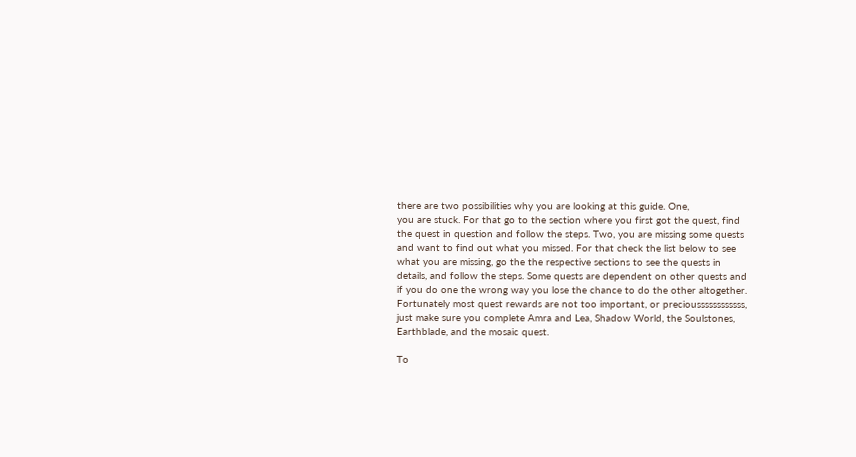there are two possibilities why you are looking at this guide. One,
you are stuck. For that go to the section where you first got the quest, find
the quest in question and follow the steps. Two, you are missing some quests
and want to find out what you missed. For that check the list below to see
what you are missing, go the the respective sections to see the quests in
details, and follow the steps. Some quests are dependent on other quests and
if you do one the wrong way you lose the chance to do the other altogether.
Fortunately most quest rewards are not too important, or precioussssssssssss,
just make sure you complete Amra and Lea, Shadow World, the Soulstones,
Earthblade, and the mosaic quest.

To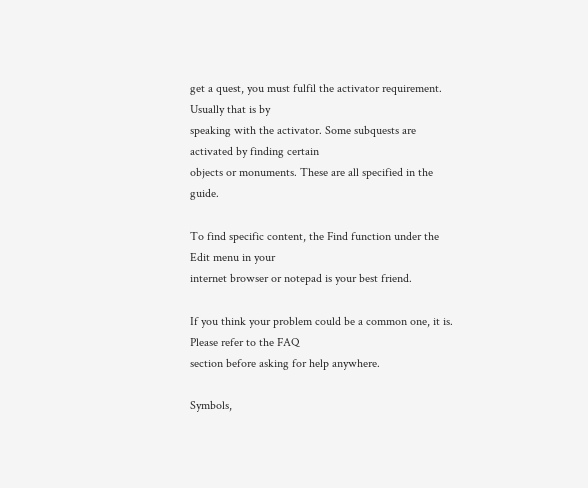get a quest, you must fulfil the activator requirement. Usually that is by
speaking with the activator. Some subquests are activated by finding certain
objects or monuments. These are all specified in the guide.

To find specific content, the Find function under the Edit menu in your
internet browser or notepad is your best friend.

If you think your problem could be a common one, it is. Please refer to the FAQ
section before asking for help anywhere.

Symbols,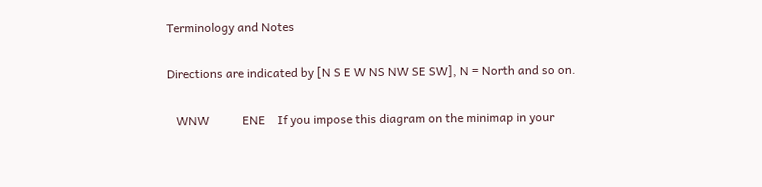Terminology and Notes

Directions are indicated by [N S E W NS NW SE SW], N = North and so on.

   WNW           ENE    If you impose this diagram on the minimap in your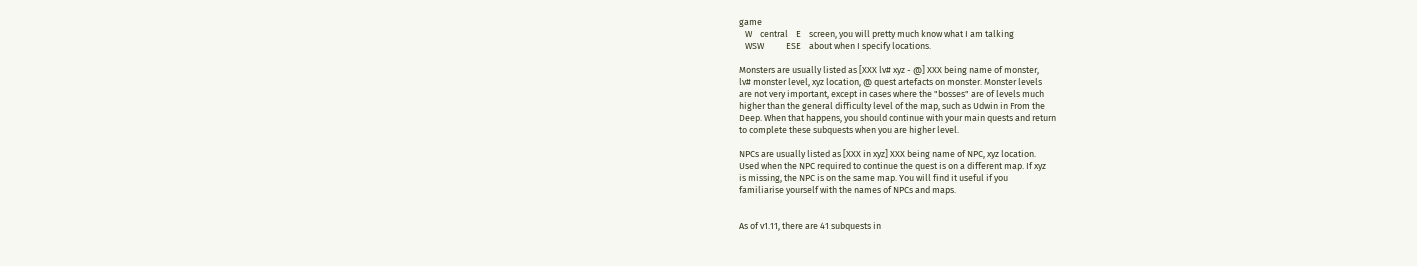game
   W    central    E    screen, you will pretty much know what I am talking
   WSW           ESE    about when I specify locations.

Monsters are usually listed as [XXX lv# xyz - @] XXX being name of monster,
lv# monster level, xyz location, @ quest artefacts on monster. Monster levels
are not very important, except in cases where the "bosses" are of levels much
higher than the general difficulty level of the map, such as Udwin in From the
Deep. When that happens, you should continue with your main quests and return
to complete these subquests when you are higher level.

NPCs are usually listed as [XXX in xyz] XXX being name of NPC, xyz location.
Used when the NPC required to continue the quest is on a different map. If xyz
is missing, the NPC is on the same map. You will find it useful if you
familiarise yourself with the names of NPCs and maps.


As of v1.11, there are 41 subquests in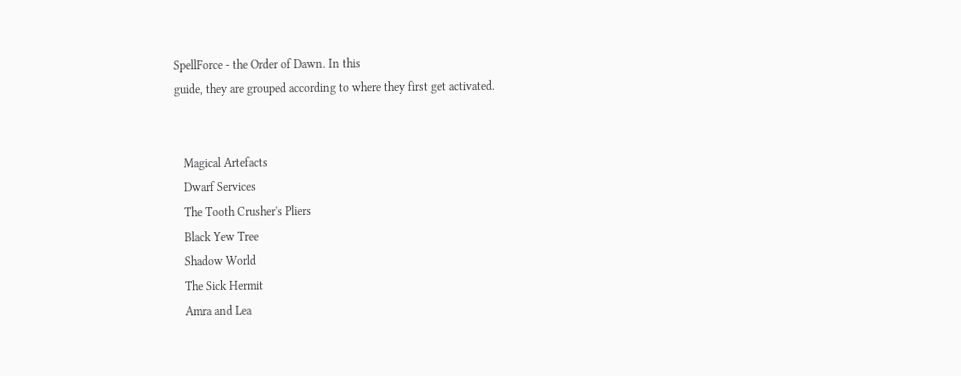SpellForce - the Order of Dawn. In this
guide, they are grouped according to where they first get activated.


   Magical Artefacts
   Dwarf Services
   The Tooth Crusher's Pliers
   Black Yew Tree
   Shadow World
   The Sick Hermit
   Amra and Lea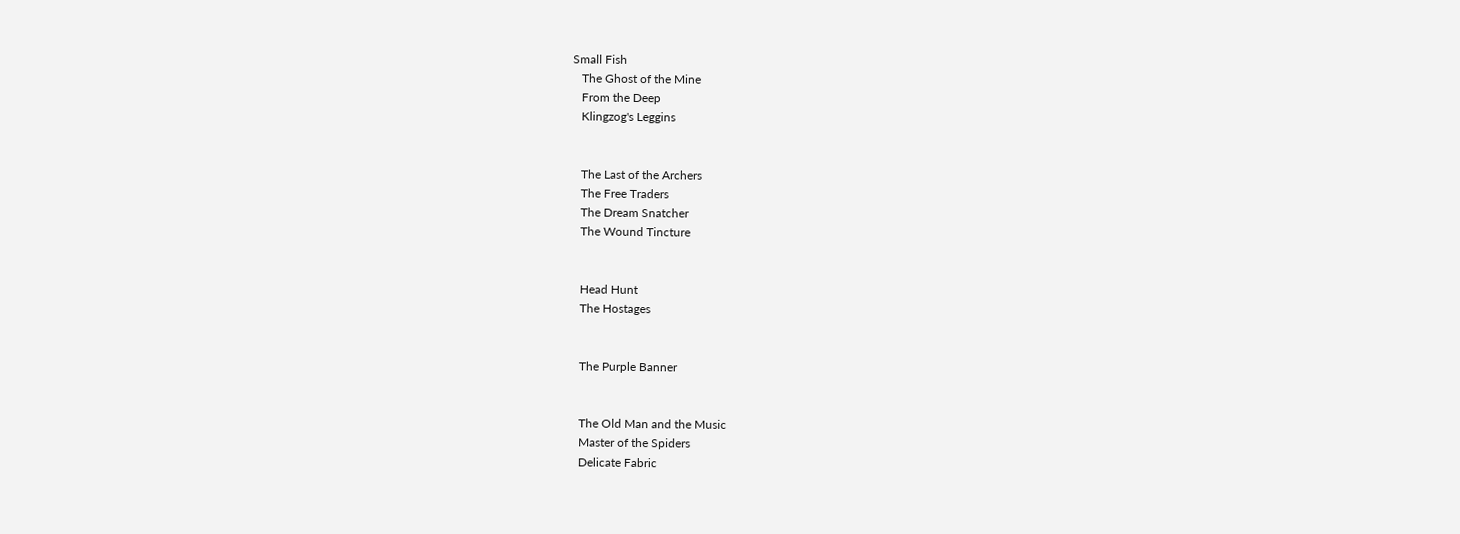Small Fish
   The Ghost of the Mine
   From the Deep
   Klingzog's Leggins


   The Last of the Archers
   The Free Traders
   The Dream Snatcher
   The Wound Tincture


   Head Hunt
   The Hostages


   The Purple Banner


   The Old Man and the Music
   Master of the Spiders
   Delicate Fabric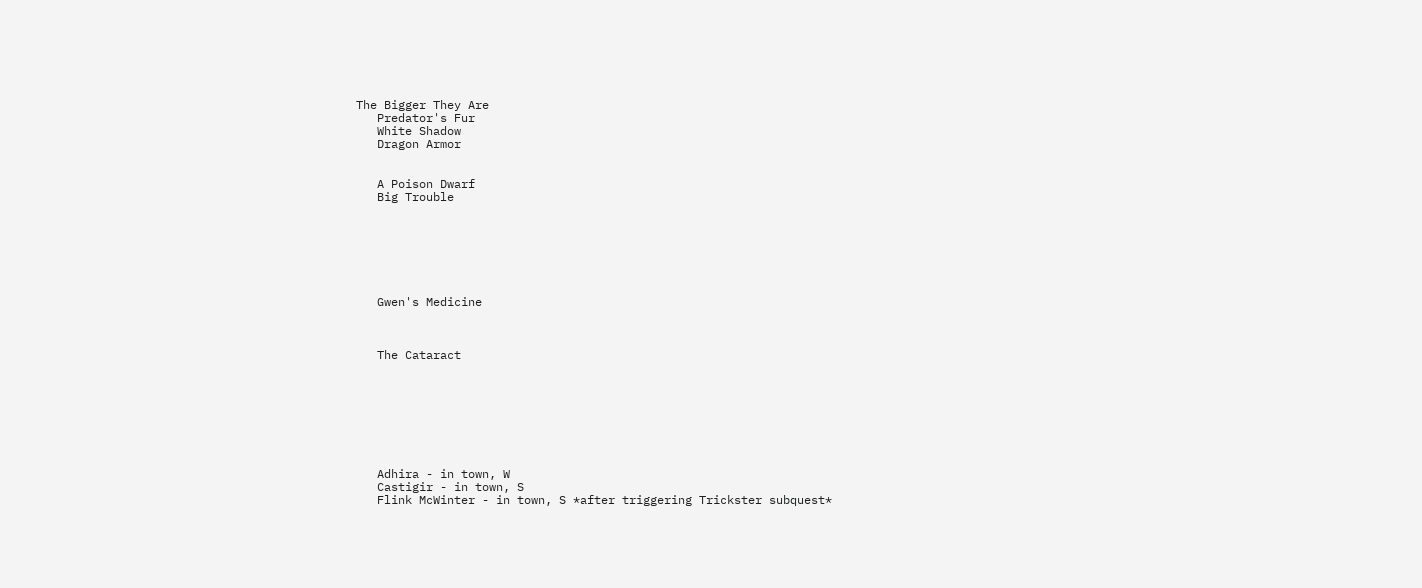The Bigger They Are
   Predator's Fur
   White Shadow
   Dragon Armor


   A Poison Dwarf
   Big Trouble







   Gwen's Medicine



   The Cataract








   Adhira - in town, W
   Castigir - in town, S
   Flink McWinter - in town, S *after triggering Trickster subquest*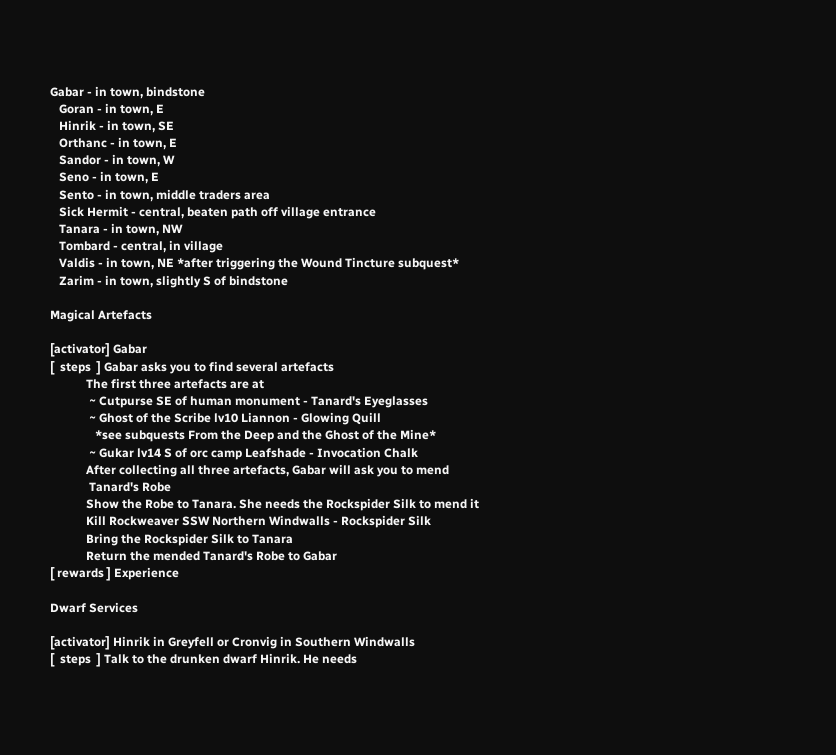Gabar - in town, bindstone
   Goran - in town, E
   Hinrik - in town, SE
   Orthanc - in town, E
   Sandor - in town, W
   Seno - in town, E
   Sento - in town, middle traders area
   Sick Hermit - central, beaten path off village entrance
   Tanara - in town, NW
   Tombard - central, in village
   Valdis - in town, NE *after triggering the Wound Tincture subquest*
   Zarim - in town, slightly S of bindstone

Magical Artefacts

[activator] Gabar
[  steps  ] Gabar asks you to find several artefacts
            The first three artefacts are at
             ~ Cutpurse SE of human monument - Tanard's Eyeglasses
             ~ Ghost of the Scribe lv10 Liannon - Glowing Quill
               *see subquests From the Deep and the Ghost of the Mine*
             ~ Gukar lv14 S of orc camp Leafshade - Invocation Chalk
            After collecting all three artefacts, Gabar will ask you to mend
             Tanard's Robe
            Show the Robe to Tanara. She needs the Rockspider Silk to mend it
            Kill Rockweaver SSW Northern Windwalls - Rockspider Silk
            Bring the Rockspider Silk to Tanara
            Return the mended Tanard's Robe to Gabar
[ rewards ] Experience

Dwarf Services

[activator] Hinrik in Greyfell or Cronvig in Southern Windwalls
[  steps  ] Talk to the drunken dwarf Hinrik. He needs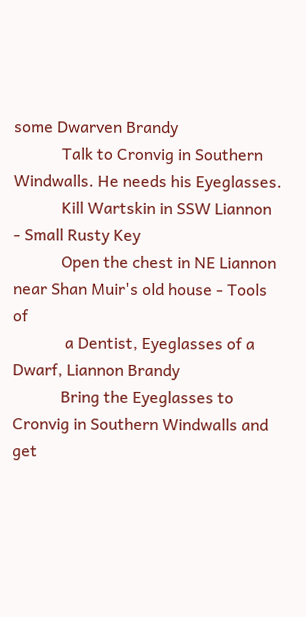some Dwarven Brandy
            Talk to Cronvig in Southern Windwalls. He needs his Eyeglasses.
            Kill Wartskin in SSW Liannon - Small Rusty Key
            Open the chest in NE Liannon near Shan Muir's old house - Tools of
             a Dentist, Eyeglasses of a Dwarf, Liannon Brandy
            Bring the Eyeglasses to Cronvig in Southern Windwalls and get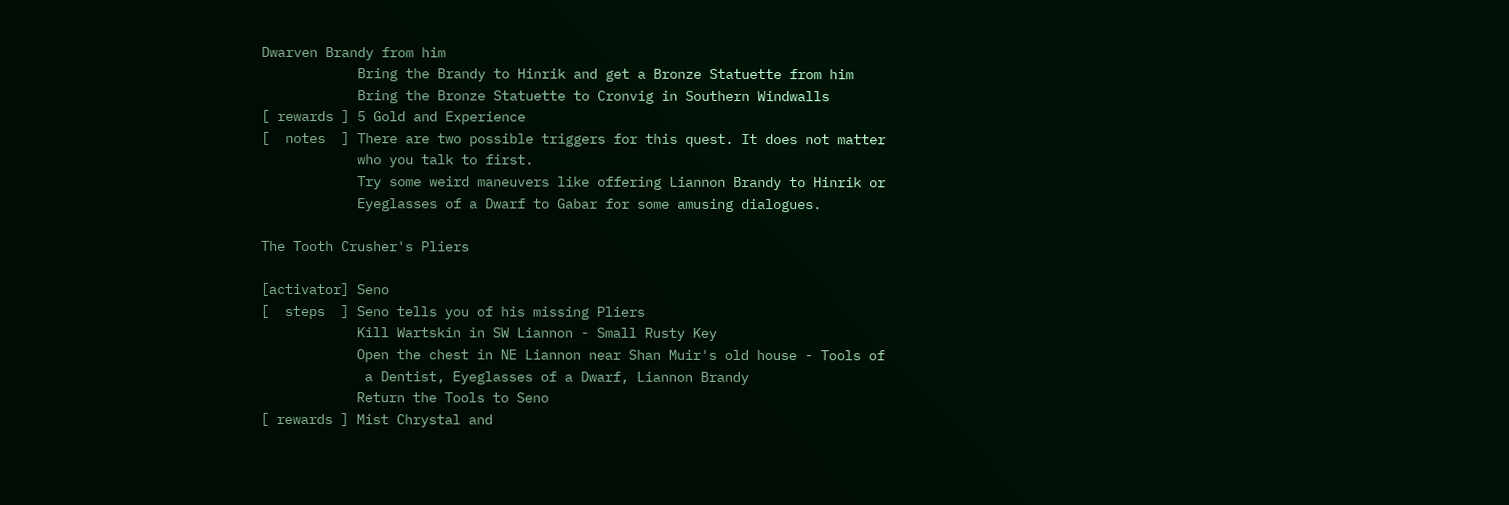Dwarven Brandy from him
            Bring the Brandy to Hinrik and get a Bronze Statuette from him
            Bring the Bronze Statuette to Cronvig in Southern Windwalls
[ rewards ] 5 Gold and Experience
[  notes  ] There are two possible triggers for this quest. It does not matter
            who you talk to first.
            Try some weird maneuvers like offering Liannon Brandy to Hinrik or
            Eyeglasses of a Dwarf to Gabar for some amusing dialogues.

The Tooth Crusher's Pliers

[activator] Seno
[  steps  ] Seno tells you of his missing Pliers
            Kill Wartskin in SW Liannon - Small Rusty Key
            Open the chest in NE Liannon near Shan Muir's old house - Tools of
             a Dentist, Eyeglasses of a Dwarf, Liannon Brandy
            Return the Tools to Seno
[ rewards ] Mist Chrystal and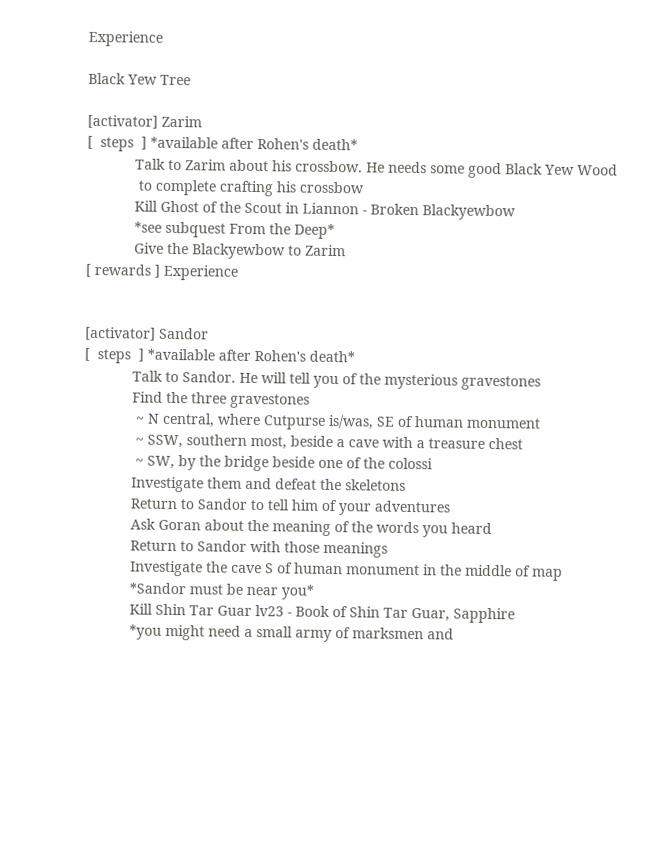Experience

Black Yew Tree

[activator] Zarim
[  steps  ] *available after Rohen's death*
            Talk to Zarim about his crossbow. He needs some good Black Yew Wood
             to complete crafting his crossbow
            Kill Ghost of the Scout in Liannon - Broken Blackyewbow
            *see subquest From the Deep*
            Give the Blackyewbow to Zarim
[ rewards ] Experience


[activator] Sandor
[  steps  ] *available after Rohen's death*
            Talk to Sandor. He will tell you of the mysterious gravestones
            Find the three gravestones
             ~ N central, where Cutpurse is/was, SE of human monument
             ~ SSW, southern most, beside a cave with a treasure chest
             ~ SW, by the bridge beside one of the colossi
            Investigate them and defeat the skeletons
            Return to Sandor to tell him of your adventures
            Ask Goran about the meaning of the words you heard
            Return to Sandor with those meanings
            Investigate the cave S of human monument in the middle of map
            *Sandor must be near you*
            Kill Shin Tar Guar lv23 - Book of Shin Tar Guar, Sapphire
            *you might need a small army of marksmen and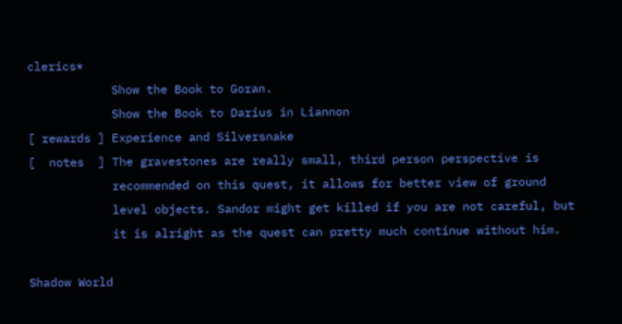clerics*
            Show the Book to Goran.
            Show the Book to Darius in Liannon
[ rewards ] Experience and Silversnake
[  notes  ] The gravestones are really small, third person perspective is
            recommended on this quest, it allows for better view of ground
            level objects. Sandor might get killed if you are not careful, but
            it is alright as the quest can pretty much continue without him.

Shadow World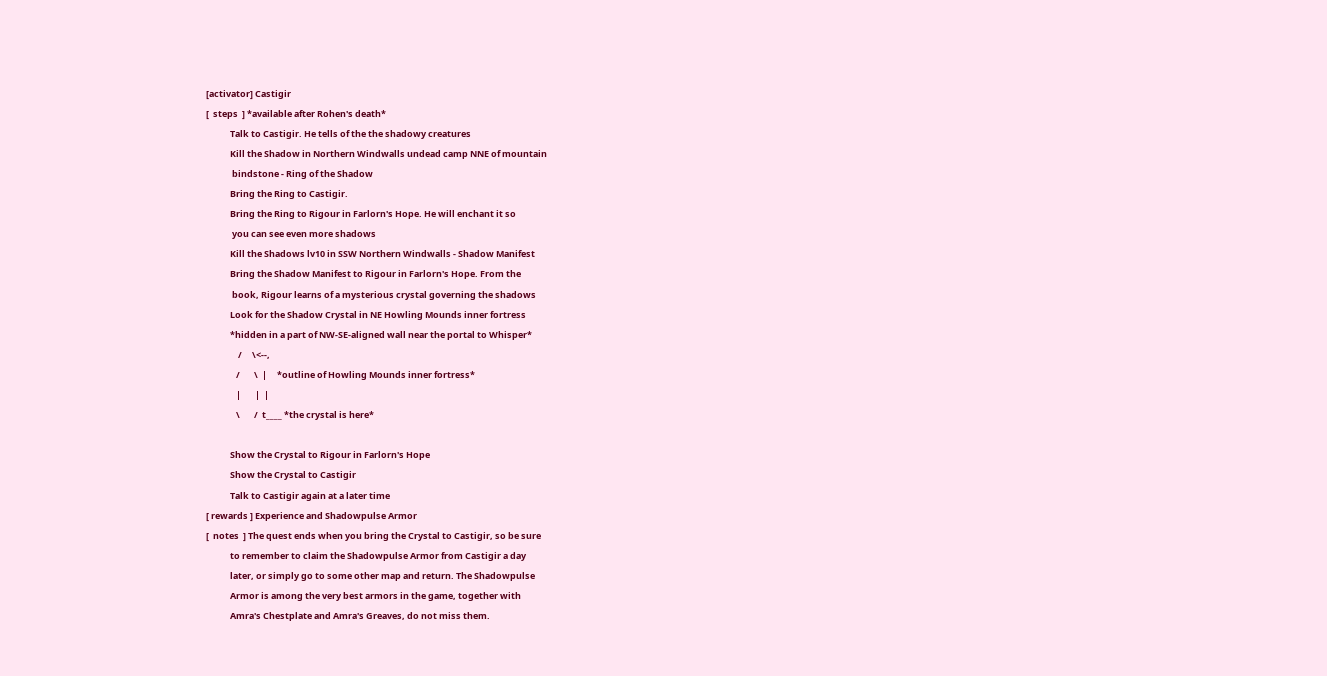[activator] Castigir
[  steps  ] *available after Rohen's death*
            Talk to Castigir. He tells of the the shadowy creatures
            Kill the Shadow in Northern Windwalls undead camp NNE of mountain
             bindstone - Ring of the Shadow
            Bring the Ring to Castigir.
            Bring the Ring to Rigour in Farlorn's Hope. He will enchant it so
             you can see even more shadows
            Kill the Shadows lv10 in SSW Northern Windwalls - Shadow Manifest
            Bring the Shadow Manifest to Rigour in Farlorn's Hope. From the
             book, Rigour learns of a mysterious crystal governing the shadows
            Look for the Shadow Crystal in NE Howling Mounds inner fortress
            *hidden in a part of NW-SE-aligned wall near the portal to Whisper*
                /     \<--,
               /       \  |     *outline of Howling Mounds inner fortress*
               |       |  |
               \       /  t____ *the crystal is here*

            Show the Crystal to Rigour in Farlorn's Hope
            Show the Crystal to Castigir
            Talk to Castigir again at a later time
[ rewards ] Experience and Shadowpulse Armor
[  notes  ] The quest ends when you bring the Crystal to Castigir, so be sure
            to remember to claim the Shadowpulse Armor from Castigir a day
            later, or simply go to some other map and return. The Shadowpulse
            Armor is among the very best armors in the game, together with
            Amra's Chestplate and Amra's Greaves, do not miss them.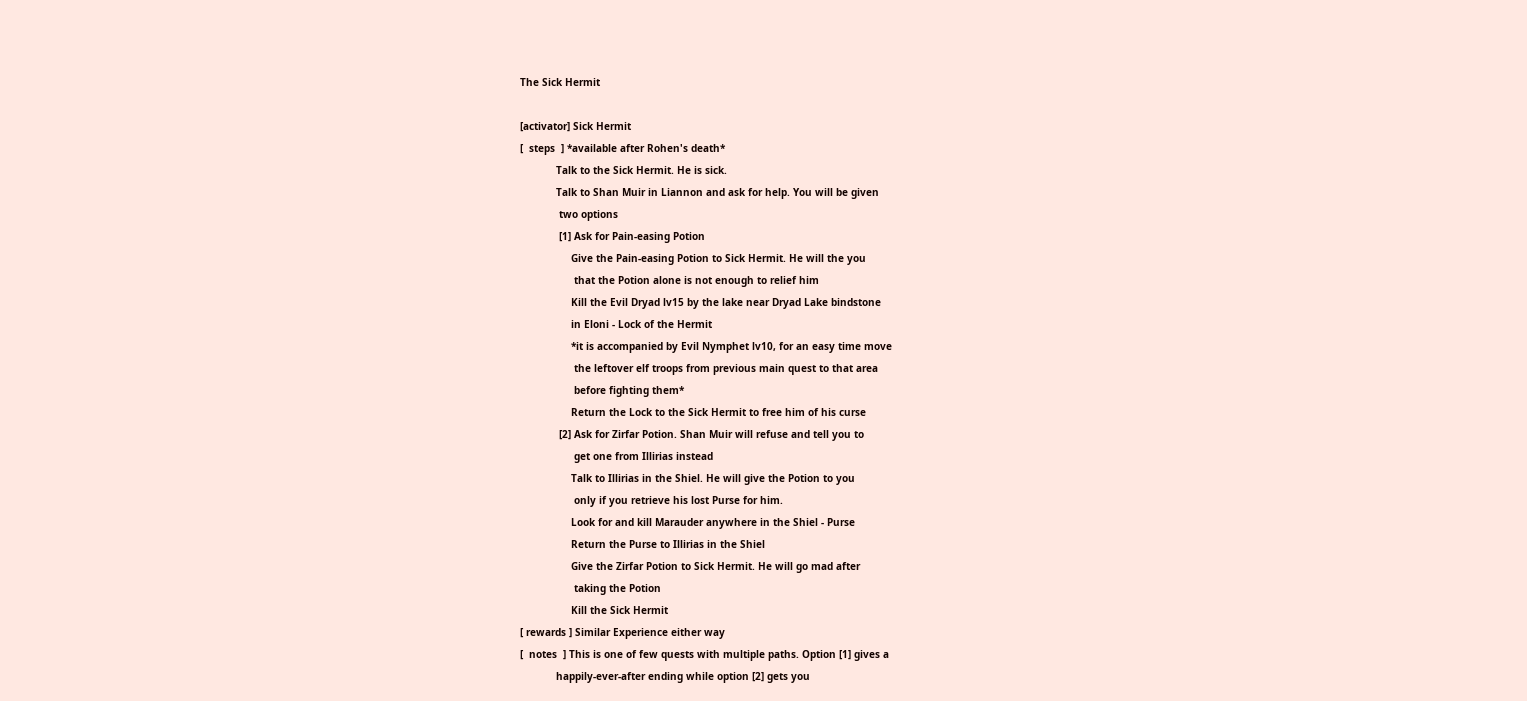The Sick Hermit

[activator] Sick Hermit
[  steps  ] *available after Rohen's death*
            Talk to the Sick Hermit. He is sick.
            Talk to Shan Muir in Liannon and ask for help. You will be given
             two options
             [1] Ask for Pain-easing Potion
                 Give the Pain-easing Potion to Sick Hermit. He will the you
                  that the Potion alone is not enough to relief him
                 Kill the Evil Dryad lv15 by the lake near Dryad Lake bindstone
                 in Eloni - Lock of the Hermit
                 *it is accompanied by Evil Nymphet lv10, for an easy time move
                  the leftover elf troops from previous main quest to that area
                  before fighting them*
                 Return the Lock to the Sick Hermit to free him of his curse
             [2] Ask for Zirfar Potion. Shan Muir will refuse and tell you to
                  get one from Illirias instead
                 Talk to Illirias in the Shiel. He will give the Potion to you
                  only if you retrieve his lost Purse for him.
                 Look for and kill Marauder anywhere in the Shiel - Purse
                 Return the Purse to Illirias in the Shiel
                 Give the Zirfar Potion to Sick Hermit. He will go mad after
                  taking the Potion
                 Kill the Sick Hermit
[ rewards ] Similar Experience either way
[  notes  ] This is one of few quests with multiple paths. Option [1] gives a
            happily-ever-after ending while option [2] gets you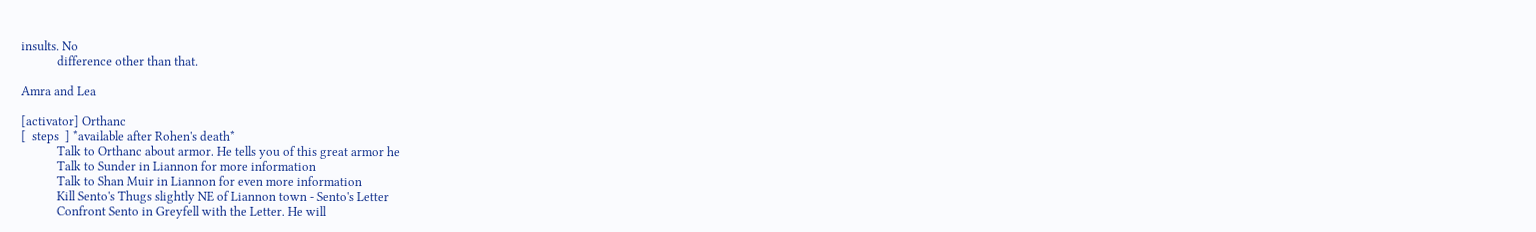insults. No
            difference other than that.

Amra and Lea

[activator] Orthanc
[  steps  ] *available after Rohen's death*
            Talk to Orthanc about armor. He tells you of this great armor he
            Talk to Sunder in Liannon for more information
            Talk to Shan Muir in Liannon for even more information
            Kill Sento's Thugs slightly NE of Liannon town - Sento's Letter
            Confront Sento in Greyfell with the Letter. He will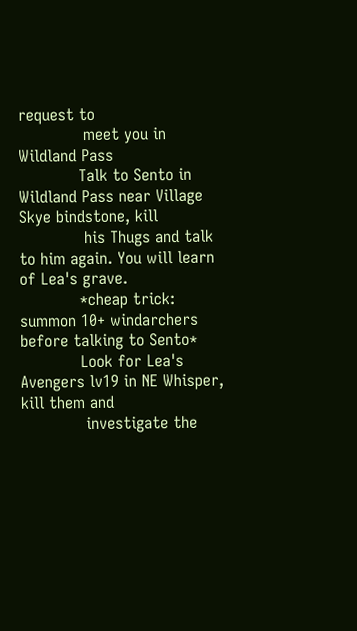request to
             meet you in Wildland Pass
            Talk to Sento in Wildland Pass near Village Skye bindstone, kill
             his Thugs and talk to him again. You will learn of Lea's grave.
            *cheap trick: summon 10+ windarchers before talking to Sento*
            Look for Lea's Avengers lv19 in NE Whisper, kill them and
             investigate the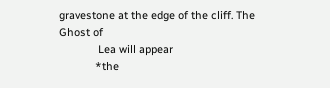gravestone at the edge of the cliff. The Ghost of
             Lea will appear
            *the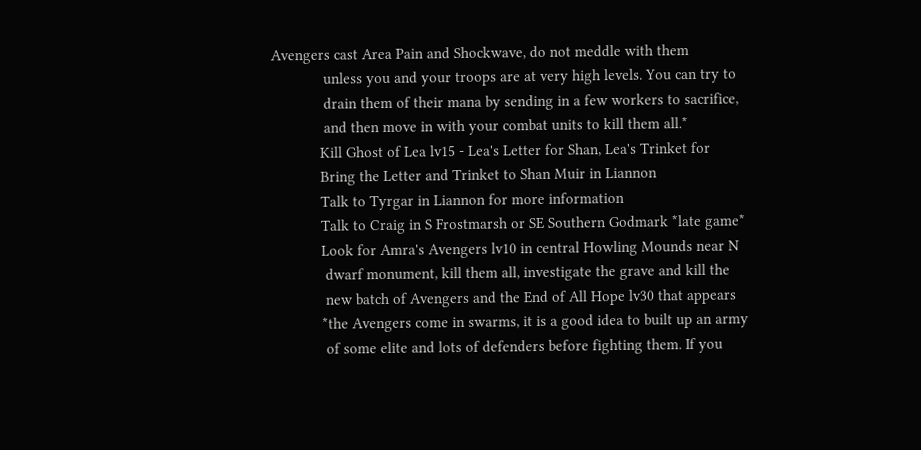Avengers cast Area Pain and Shockwave, do not meddle with them
             unless you and your troops are at very high levels. You can try to
             drain them of their mana by sending in a few workers to sacrifice,
             and then move in with your combat units to kill them all.*
            Kill Ghost of Lea lv15 - Lea's Letter for Shan, Lea's Trinket for
            Bring the Letter and Trinket to Shan Muir in Liannon
            Talk to Tyrgar in Liannon for more information
            Talk to Craig in S Frostmarsh or SE Southern Godmark *late game*
            Look for Amra's Avengers lv10 in central Howling Mounds near N
             dwarf monument, kill them all, investigate the grave and kill the
             new batch of Avengers and the End of All Hope lv30 that appears
            *the Avengers come in swarms, it is a good idea to built up an army
             of some elite and lots of defenders before fighting them. If you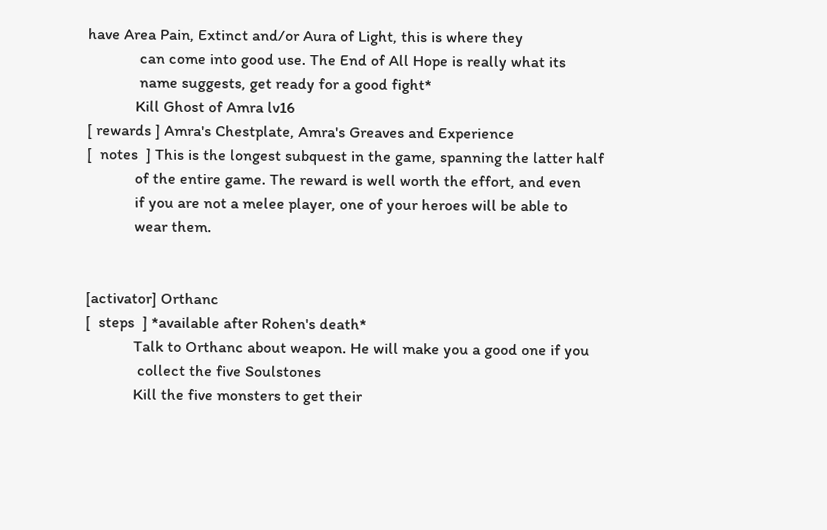have Area Pain, Extinct and/or Aura of Light, this is where they
             can come into good use. The End of All Hope is really what its
             name suggests, get ready for a good fight*
            Kill Ghost of Amra lv16
[ rewards ] Amra's Chestplate, Amra's Greaves and Experience
[  notes  ] This is the longest subquest in the game, spanning the latter half
            of the entire game. The reward is well worth the effort, and even
            if you are not a melee player, one of your heroes will be able to
            wear them.


[activator] Orthanc
[  steps  ] *available after Rohen's death*
            Talk to Orthanc about weapon. He will make you a good one if you
             collect the five Soulstones
            Kill the five monsters to get their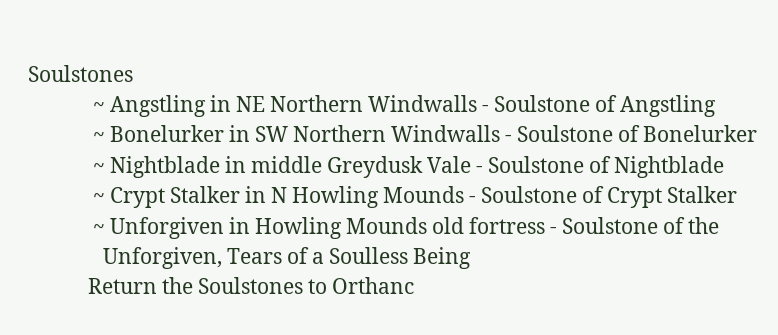Soulstones
             ~ Angstling in NE Northern Windwalls - Soulstone of Angstling
             ~ Bonelurker in SW Northern Windwalls - Soulstone of Bonelurker
             ~ Nightblade in middle Greydusk Vale - Soulstone of Nightblade
             ~ Crypt Stalker in N Howling Mounds - Soulstone of Crypt Stalker
             ~ Unforgiven in Howling Mounds old fortress - Soulstone of the
               Unforgiven, Tears of a Soulless Being
            Return the Soulstones to Orthanc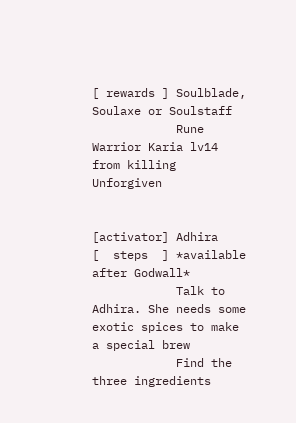[ rewards ] Soulblade, Soulaxe or Soulstaff
            Rune Warrior Karia lv14 from killing Unforgiven


[activator] Adhira
[  steps  ] *available after Godwall*
            Talk to Adhira. She needs some exotic spices to make a special brew
            Find the three ingredients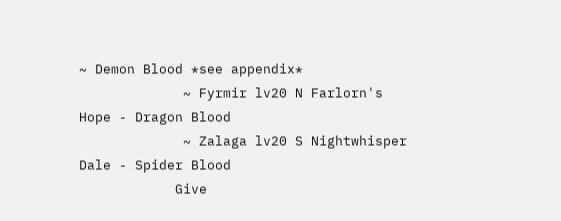~ Demon Blood *see appendix*
             ~ Fyrmir lv20 N Farlorn's Hope - Dragon Blood
             ~ Zalaga lv20 S Nightwhisper Dale - Spider Blood
            Give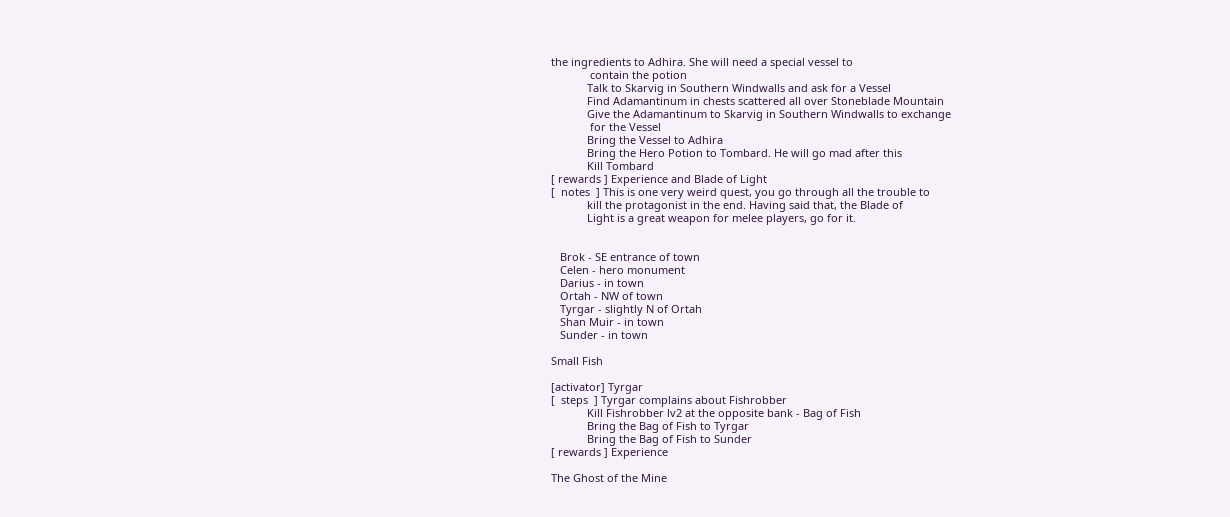the ingredients to Adhira. She will need a special vessel to
             contain the potion
            Talk to Skarvig in Southern Windwalls and ask for a Vessel
            Find Adamantinum in chests scattered all over Stoneblade Mountain
            Give the Adamantinum to Skarvig in Southern Windwalls to exchange
             for the Vessel
            Bring the Vessel to Adhira
            Bring the Hero Potion to Tombard. He will go mad after this
            Kill Tombard
[ rewards ] Experience and Blade of Light
[  notes  ] This is one very weird quest, you go through all the trouble to
            kill the protagonist in the end. Having said that, the Blade of
            Light is a great weapon for melee players, go for it.


   Brok - SE entrance of town
   Celen - hero monument
   Darius - in town
   Ortah - NW of town
   Tyrgar - slightly N of Ortah
   Shan Muir - in town
   Sunder - in town

Small Fish

[activator] Tyrgar
[  steps  ] Tyrgar complains about Fishrobber
            Kill Fishrobber lv2 at the opposite bank - Bag of Fish
            Bring the Bag of Fish to Tyrgar
            Bring the Bag of Fish to Sunder
[ rewards ] Experience

The Ghost of the Mine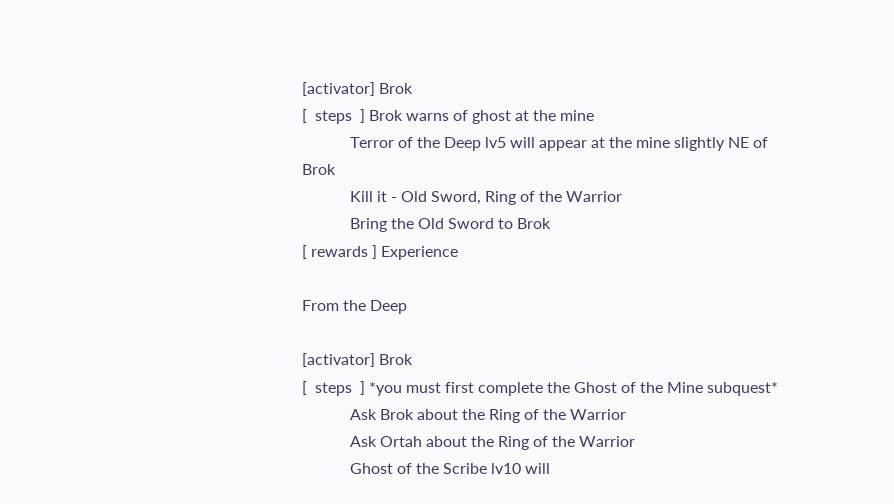[activator] Brok
[  steps  ] Brok warns of ghost at the mine
            Terror of the Deep lv5 will appear at the mine slightly NE of Brok
            Kill it - Old Sword, Ring of the Warrior
            Bring the Old Sword to Brok
[ rewards ] Experience

From the Deep

[activator] Brok
[  steps  ] *you must first complete the Ghost of the Mine subquest*
            Ask Brok about the Ring of the Warrior
            Ask Ortah about the Ring of the Warrior
            Ghost of the Scribe lv10 will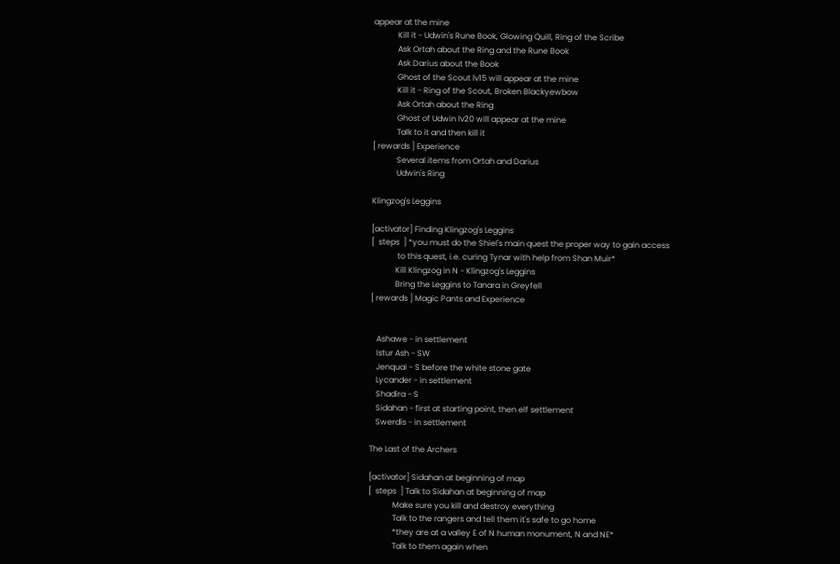appear at the mine
            Kill it - Udwin's Rune Book, Glowing Quill, Ring of the Scribe
            Ask Ortah about the Ring and the Rune Book
            Ask Darius about the Book
            Ghost of the Scout lv15 will appear at the mine
            Kill it - Ring of the Scout, Broken Blackyewbow
            Ask Ortah about the Ring
            Ghost of Udwin lv20 will appear at the mine
            Talk to it and then kill it
[ rewards ] Experience
            Several items from Ortah and Darius
            Udwin's Ring

Klingzog's Leggins

[activator] Finding Klingzog's Leggins
[  steps  ] *you must do the Shiel's main quest the proper way to gain access
             to this quest, i.e. curing Tynar with help from Shan Muir*
            Kill Klingzog in N - Klingzog's Leggins
            Bring the Leggins to Tanara in Greyfell
[ rewards ] Magic Pants and Experience


   Ashawe - in settlement
   Istur Ash - SW
   Jenquai - S before the white stone gate
   Lycander - in settlement
   Shadira - S
   Sidahan - first at starting point, then elf settlement
   Swerdis - in settlement

The Last of the Archers

[activator] Sidahan at beginning of map
[  steps  ] Talk to Sidahan at beginning of map
            Make sure you kill and destroy everything
            Talk to the rangers and tell them it's safe to go home
            *they are at a valley E of N human monument, N and NE*
            Talk to them again when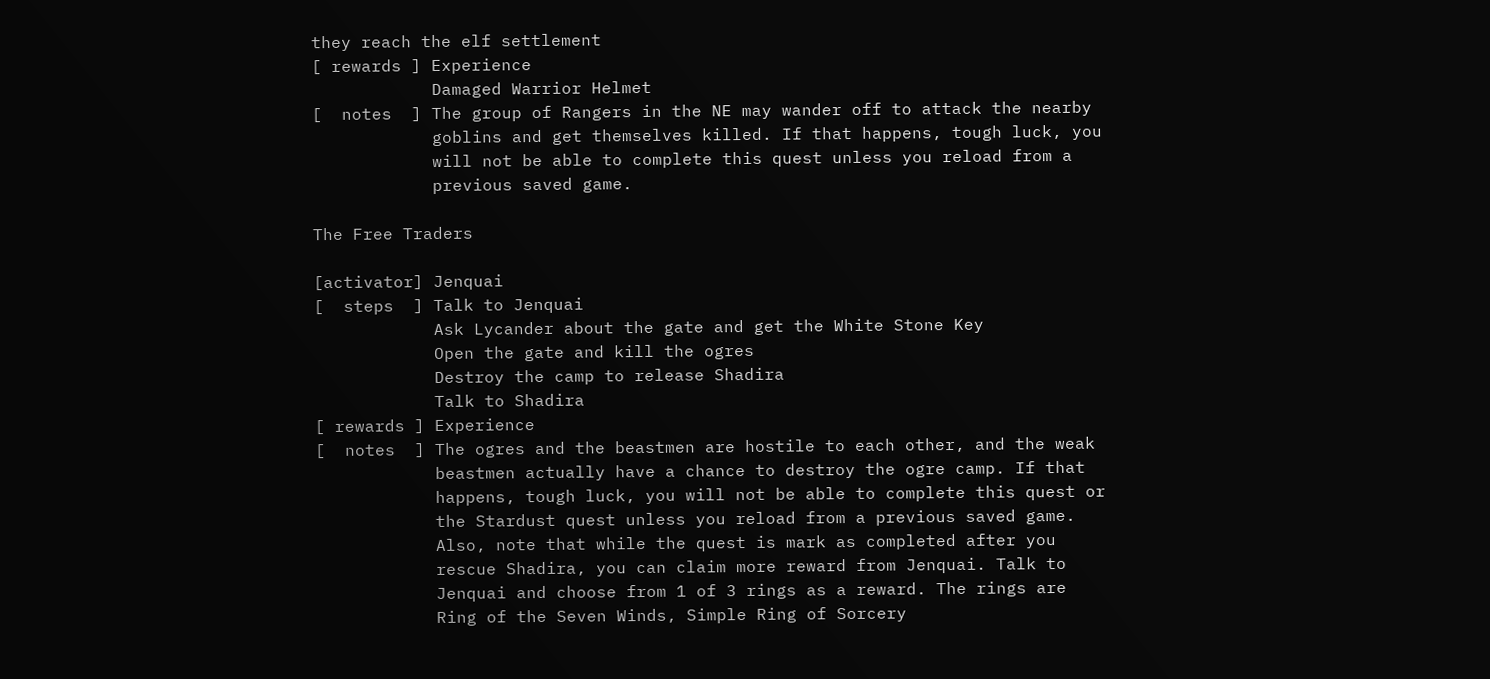they reach the elf settlement
[ rewards ] Experience
            Damaged Warrior Helmet
[  notes  ] The group of Rangers in the NE may wander off to attack the nearby
            goblins and get themselves killed. If that happens, tough luck, you
            will not be able to complete this quest unless you reload from a
            previous saved game.

The Free Traders

[activator] Jenquai
[  steps  ] Talk to Jenquai
            Ask Lycander about the gate and get the White Stone Key
            Open the gate and kill the ogres
            Destroy the camp to release Shadira
            Talk to Shadira
[ rewards ] Experience
[  notes  ] The ogres and the beastmen are hostile to each other, and the weak
            beastmen actually have a chance to destroy the ogre camp. If that
            happens, tough luck, you will not be able to complete this quest or
            the Stardust quest unless you reload from a previous saved game.
            Also, note that while the quest is mark as completed after you
            rescue Shadira, you can claim more reward from Jenquai. Talk to
            Jenquai and choose from 1 of 3 rings as a reward. The rings are
            Ring of the Seven Winds, Simple Ring of Sorcery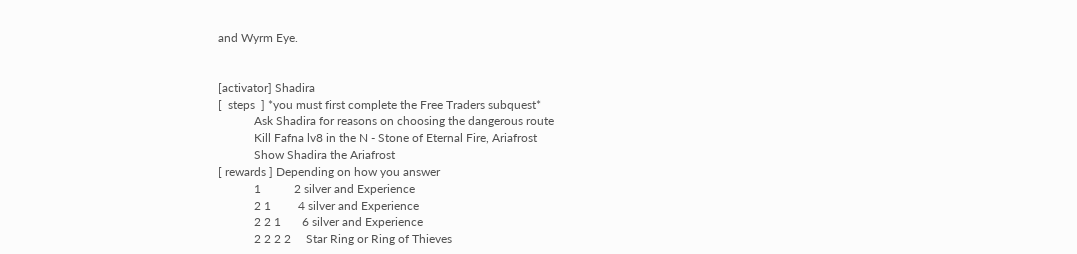and Wyrm Eye.


[activator] Shadira
[  steps  ] *you must first complete the Free Traders subquest*
            Ask Shadira for reasons on choosing the dangerous route
            Kill Fafna lv8 in the N - Stone of Eternal Fire, Ariafrost
            Show Shadira the Ariafrost
[ rewards ] Depending on how you answer
            1           2 silver and Experience
            2 1         4 silver and Experience
            2 2 1       6 silver and Experience
            2 2 2 2     Star Ring or Ring of Thieves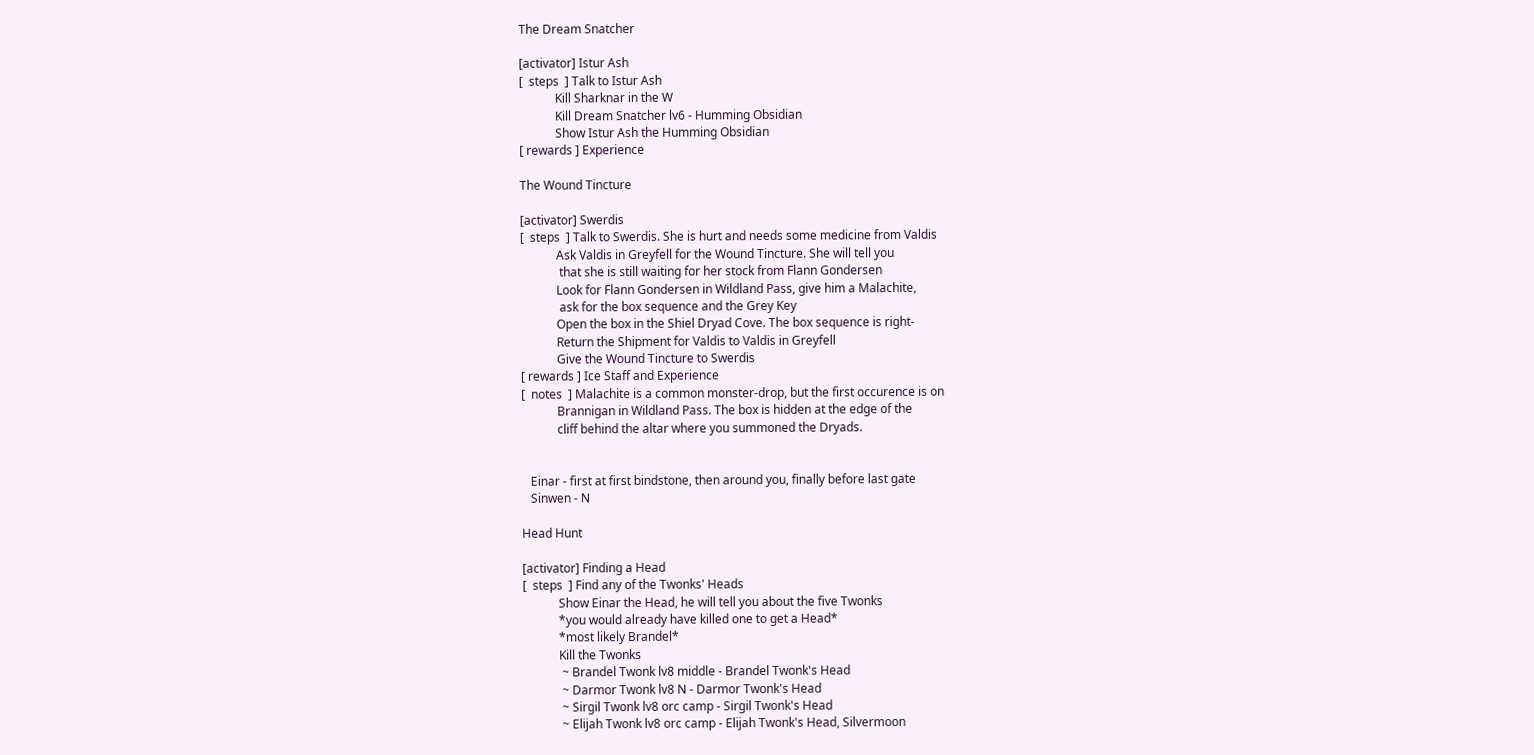The Dream Snatcher

[activator] Istur Ash
[  steps  ] Talk to Istur Ash
            Kill Sharknar in the W
            Kill Dream Snatcher lv6 - Humming Obsidian
            Show Istur Ash the Humming Obsidian
[ rewards ] Experience

The Wound Tincture

[activator] Swerdis
[  steps  ] Talk to Swerdis. She is hurt and needs some medicine from Valdis
            Ask Valdis in Greyfell for the Wound Tincture. She will tell you
             that she is still waiting for her stock from Flann Gondersen
            Look for Flann Gondersen in Wildland Pass, give him a Malachite,
             ask for the box sequence and the Grey Key
            Open the box in the Shiel Dryad Cove. The box sequence is right-
            Return the Shipment for Valdis to Valdis in Greyfell
            Give the Wound Tincture to Swerdis
[ rewards ] Ice Staff and Experience
[  notes  ] Malachite is a common monster-drop, but the first occurence is on
            Brannigan in Wildland Pass. The box is hidden at the edge of the
            cliff behind the altar where you summoned the Dryads.


   Einar - first at first bindstone, then around you, finally before last gate
   Sinwen - N

Head Hunt

[activator] Finding a Head
[  steps  ] Find any of the Twonks' Heads
            Show Einar the Head, he will tell you about the five Twonks
            *you would already have killed one to get a Head*
            *most likely Brandel*
            Kill the Twonks
             ~ Brandel Twonk lv8 middle - Brandel Twonk's Head
             ~ Darmor Twonk lv8 N - Darmor Twonk's Head
             ~ Sirgil Twonk lv8 orc camp - Sirgil Twonk's Head
             ~ Elijah Twonk lv8 orc camp - Elijah Twonk's Head, Silvermoon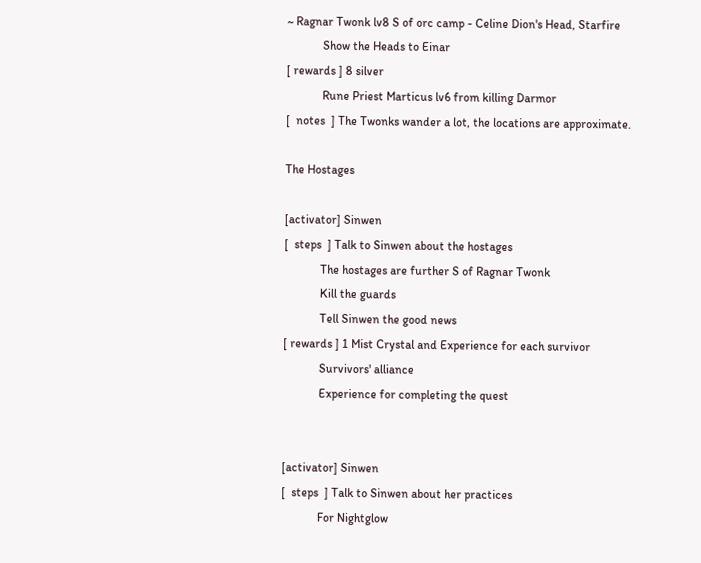~ Ragnar Twonk lv8 S of orc camp - Celine Dion's Head, Starfire
            Show the Heads to Einar
[ rewards ] 8 silver
            Rune Priest Marticus lv6 from killing Darmor
[  notes  ] The Twonks wander a lot, the locations are approximate.

The Hostages

[activator] Sinwen
[  steps  ] Talk to Sinwen about the hostages
            The hostages are further S of Ragnar Twonk
            Kill the guards
            Tell Sinwen the good news
[ rewards ] 1 Mist Crystal and Experience for each survivor
            Survivors' alliance
            Experience for completing the quest


[activator] Sinwen
[  steps  ] Talk to Sinwen about her practices
            For Nightglow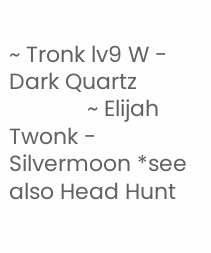~ Tronk lv9 W - Dark Quartz
             ~ Elijah Twonk - Silvermoon *see also Head Hunt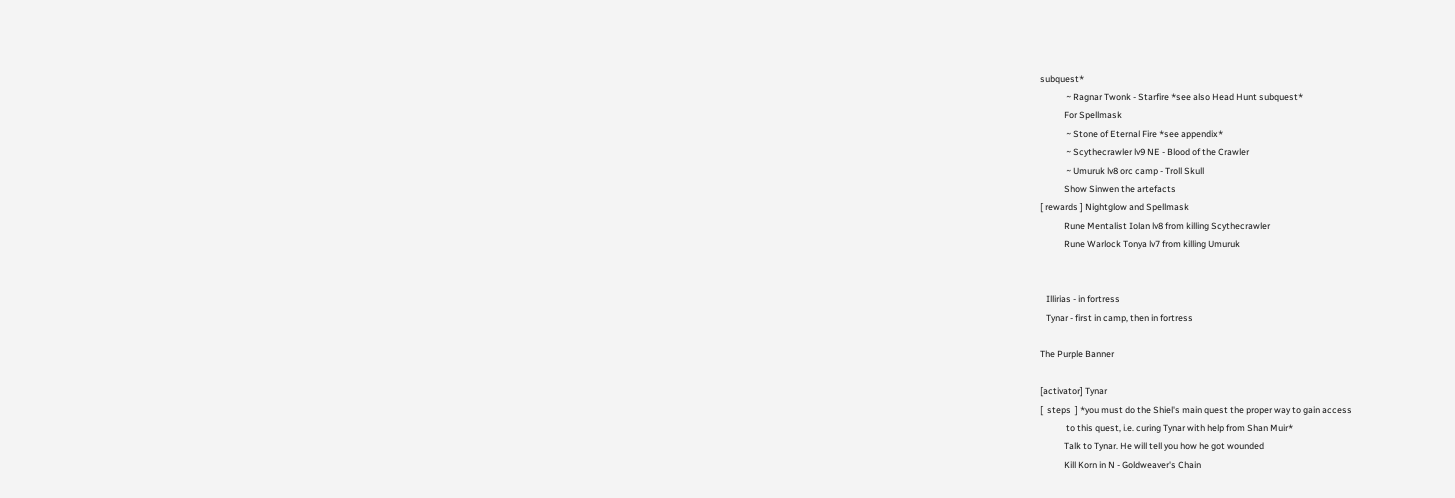subquest*
             ~ Ragnar Twonk - Starfire *see also Head Hunt subquest*
            For Spellmask
             ~ Stone of Eternal Fire *see appendix*
             ~ Scythecrawler lv9 NE - Blood of the Crawler
             ~ Umuruk lv8 orc camp - Troll Skull
            Show Sinwen the artefacts
[ rewards ] Nightglow and Spellmask
            Rune Mentalist Iolan lv8 from killing Scythecrawler
            Rune Warlock Tonya lv7 from killing Umuruk


   Illirias - in fortress
   Tynar - first in camp, then in fortress

The Purple Banner

[activator] Tynar
[  steps  ] *you must do the Shiel's main quest the proper way to gain access
             to this quest, i.e. curing Tynar with help from Shan Muir*
            Talk to Tynar. He will tell you how he got wounded
            Kill Korn in N - Goldweaver's Chain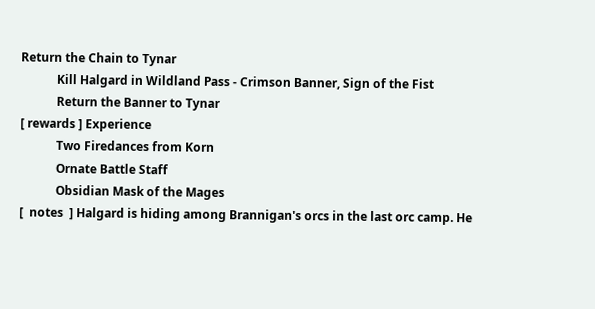Return the Chain to Tynar
            Kill Halgard in Wildland Pass - Crimson Banner, Sign of the Fist
            Return the Banner to Tynar
[ rewards ] Experience
            Two Firedances from Korn
            Ornate Battle Staff
            Obsidian Mask of the Mages
[  notes  ] Halgard is hiding among Brannigan's orcs in the last orc camp. He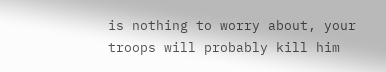is nothing to worry about, your troops will probably kill him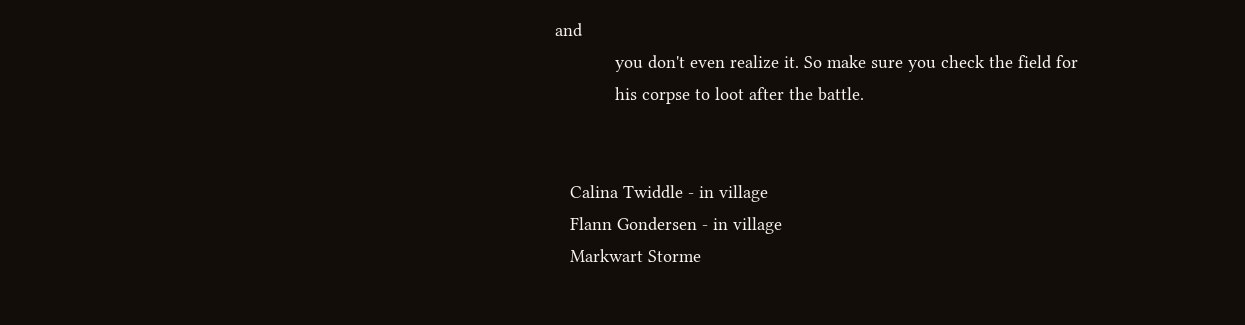and
            you don't even realize it. So make sure you check the field for
            his corpse to loot after the battle.


   Calina Twiddle - in village
   Flann Gondersen - in village
   Markwart Storme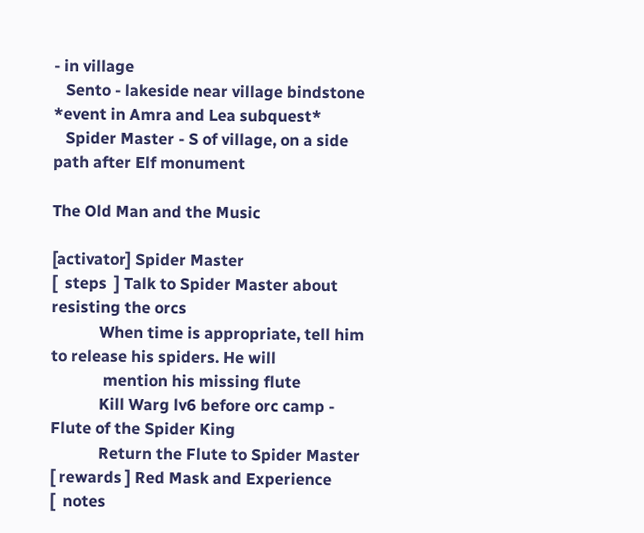- in village
   Sento - lakeside near village bindstone *event in Amra and Lea subquest*
   Spider Master - S of village, on a side path after Elf monument

The Old Man and the Music

[activator] Spider Master
[  steps  ] Talk to Spider Master about resisting the orcs
            When time is appropriate, tell him to release his spiders. He will
             mention his missing flute
            Kill Warg lv6 before orc camp - Flute of the Spider King
            Return the Flute to Spider Master
[ rewards ] Red Mask and Experience
[  notes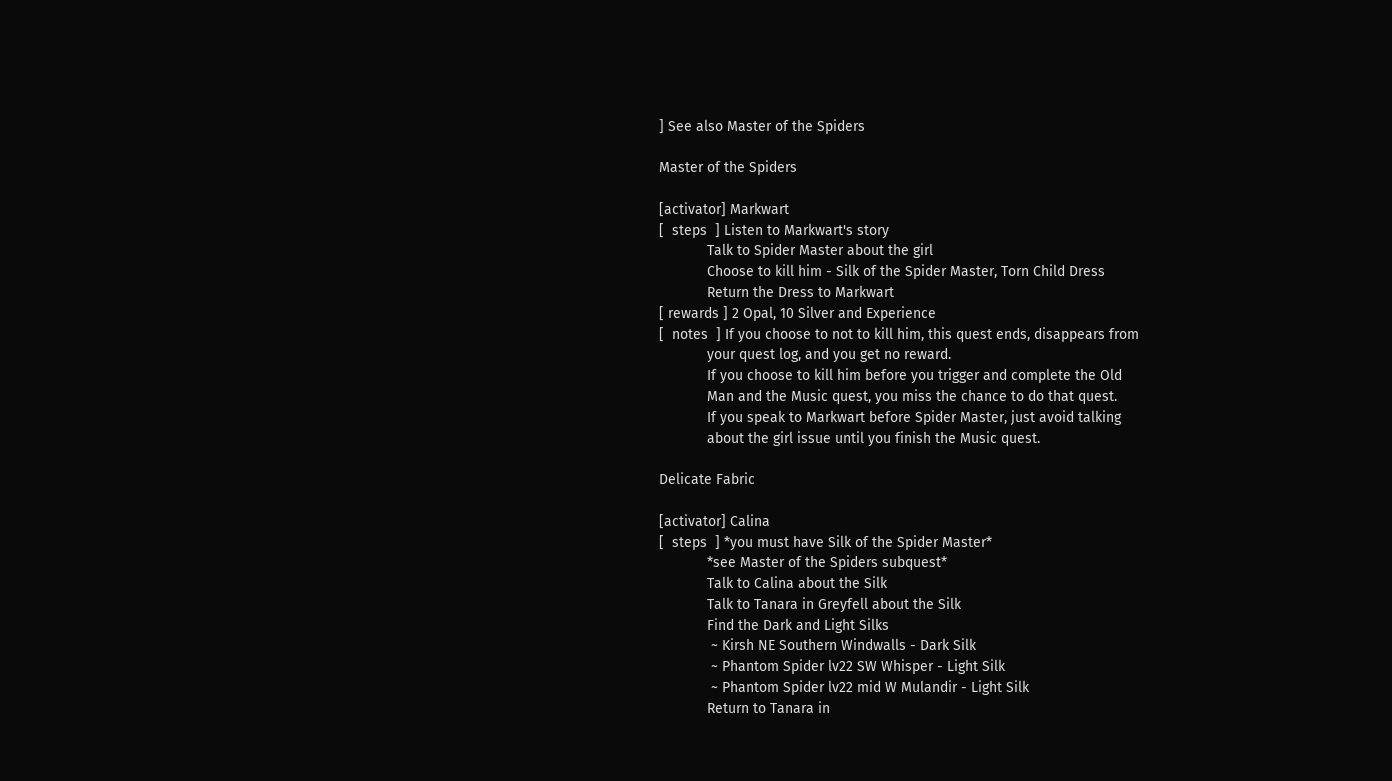] See also Master of the Spiders

Master of the Spiders

[activator] Markwart
[  steps  ] Listen to Markwart's story
            Talk to Spider Master about the girl
            Choose to kill him - Silk of the Spider Master, Torn Child Dress
            Return the Dress to Markwart
[ rewards ] 2 Opal, 10 Silver and Experience
[  notes  ] If you choose to not to kill him, this quest ends, disappears from
            your quest log, and you get no reward.
            If you choose to kill him before you trigger and complete the Old
            Man and the Music quest, you miss the chance to do that quest.
            If you speak to Markwart before Spider Master, just avoid talking
            about the girl issue until you finish the Music quest.

Delicate Fabric

[activator] Calina
[  steps  ] *you must have Silk of the Spider Master*
            *see Master of the Spiders subquest*
            Talk to Calina about the Silk
            Talk to Tanara in Greyfell about the Silk
            Find the Dark and Light Silks
             ~ Kirsh NE Southern Windwalls - Dark Silk
             ~ Phantom Spider lv22 SW Whisper - Light Silk
             ~ Phantom Spider lv22 mid W Mulandir - Light Silk
            Return to Tanara in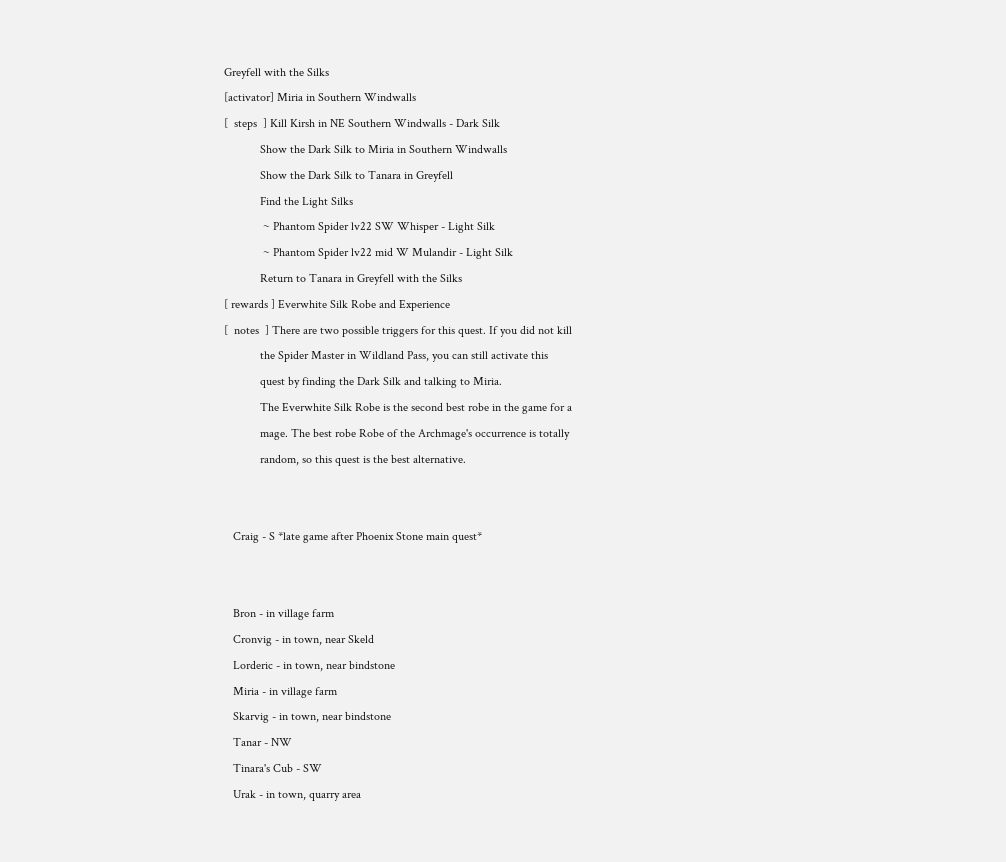Greyfell with the Silks
[activator] Miria in Southern Windwalls
[  steps  ] Kill Kirsh in NE Southern Windwalls - Dark Silk
            Show the Dark Silk to Miria in Southern Windwalls
            Show the Dark Silk to Tanara in Greyfell
            Find the Light Silks
             ~ Phantom Spider lv22 SW Whisper - Light Silk
             ~ Phantom Spider lv22 mid W Mulandir - Light Silk
            Return to Tanara in Greyfell with the Silks
[ rewards ] Everwhite Silk Robe and Experience
[  notes  ] There are two possible triggers for this quest. If you did not kill
            the Spider Master in Wildland Pass, you can still activate this
            quest by finding the Dark Silk and talking to Miria.
            The Everwhite Silk Robe is the second best robe in the game for a
            mage. The best robe Robe of the Archmage's occurrence is totally
            random, so this quest is the best alternative.


   Craig - S *late game after Phoenix Stone main quest*


   Bron - in village farm
   Cronvig - in town, near Skeld
   Lorderic - in town, near bindstone
   Miria - in village farm
   Skarvig - in town, near bindstone
   Tanar - NW
   Tinara's Cub - SW
   Urak - in town, quarry area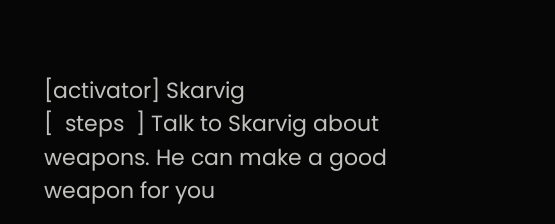[activator] Skarvig
[  steps  ] Talk to Skarvig about weapons. He can make a good weapon for you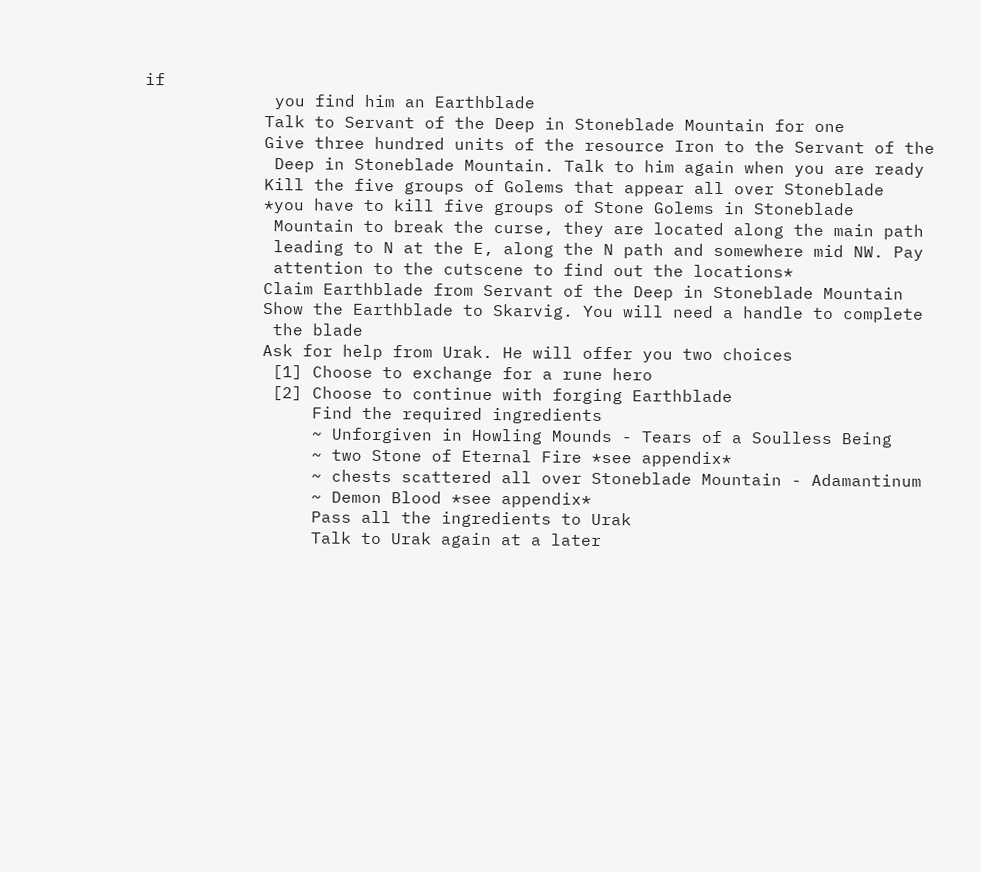if
             you find him an Earthblade
            Talk to Servant of the Deep in Stoneblade Mountain for one
            Give three hundred units of the resource Iron to the Servant of the
             Deep in Stoneblade Mountain. Talk to him again when you are ready
            Kill the five groups of Golems that appear all over Stoneblade
            *you have to kill five groups of Stone Golems in Stoneblade
             Mountain to break the curse, they are located along the main path
             leading to N at the E, along the N path and somewhere mid NW. Pay
             attention to the cutscene to find out the locations*
            Claim Earthblade from Servant of the Deep in Stoneblade Mountain
            Show the Earthblade to Skarvig. You will need a handle to complete
             the blade
            Ask for help from Urak. He will offer you two choices
             [1] Choose to exchange for a rune hero
             [2] Choose to continue with forging Earthblade
                 Find the required ingredients
                 ~ Unforgiven in Howling Mounds - Tears of a Soulless Being
                 ~ two Stone of Eternal Fire *see appendix*
                 ~ chests scattered all over Stoneblade Mountain - Adamantinum
                 ~ Demon Blood *see appendix*
                 Pass all the ingredients to Urak
                 Talk to Urak again at a later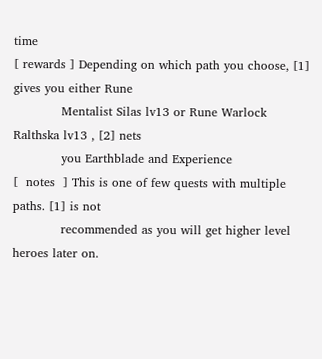time
[ rewards ] Depending on which path you choose, [1] gives you either Rune
            Mentalist Silas lv13 or Rune Warlock Ralthska lv13 , [2] nets
            you Earthblade and Experience
[  notes  ] This is one of few quests with multiple paths. [1] is not
            recommended as you will get higher level heroes later on.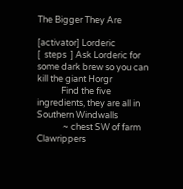The Bigger They Are

[activator] Lorderic
[  steps  ] Ask Lorderic for some dark brew so you can kill the giant Horgr
            Find the five ingredients, they are all in Southern Windwalls
             ~ chest SW of farm Clawrippers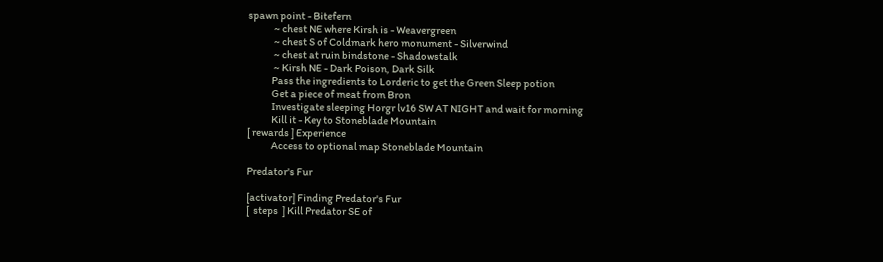spawn point - Bitefern
             ~ chest NE where Kirsh is - Weavergreen
             ~ chest S of Coldmark hero monument - Silverwind
             ~ chest at ruin bindstone - Shadowstalk
             ~ Kirsh NE - Dark Poison, Dark Silk
            Pass the ingredients to Lorderic to get the Green Sleep potion
            Get a piece of meat from Bron
            Investigate sleeping Horgr lv16 SW AT NIGHT and wait for morning
            Kill it - Key to Stoneblade Mountain
[ rewards ] Experience
            Access to optional map Stoneblade Mountain

Predator's Fur

[activator] Finding Predator's Fur
[  steps  ] Kill Predator SE of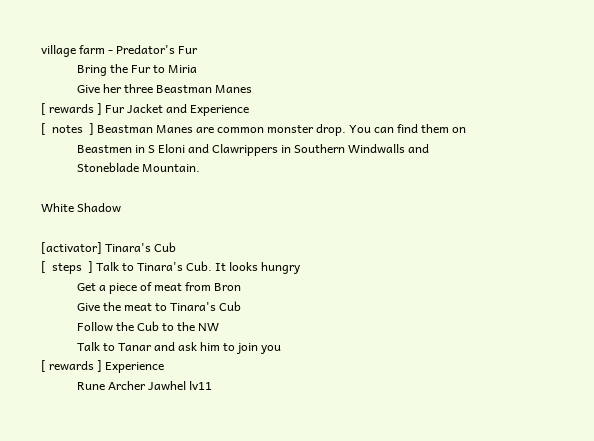village farm - Predator's Fur
            Bring the Fur to Miria
            Give her three Beastman Manes
[ rewards ] Fur Jacket and Experience
[  notes  ] Beastman Manes are common monster drop. You can find them on
            Beastmen in S Eloni and Clawrippers in Southern Windwalls and
            Stoneblade Mountain.

White Shadow

[activator] Tinara's Cub
[  steps  ] Talk to Tinara's Cub. It looks hungry
            Get a piece of meat from Bron
            Give the meat to Tinara's Cub
            Follow the Cub to the NW
            Talk to Tanar and ask him to join you
[ rewards ] Experience
            Rune Archer Jawhel lv11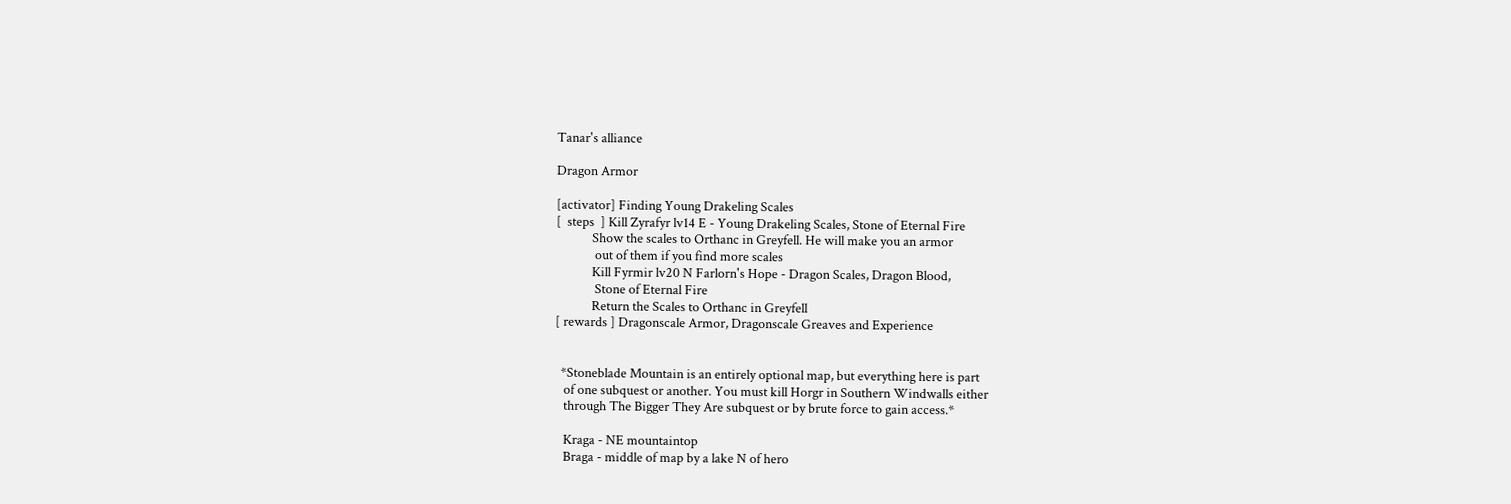Tanar's alliance

Dragon Armor

[activator] Finding Young Drakeling Scales
[  steps  ] Kill Zyrafyr lv14 E - Young Drakeling Scales, Stone of Eternal Fire
            Show the scales to Orthanc in Greyfell. He will make you an armor
             out of them if you find more scales
            Kill Fyrmir lv20 N Farlorn's Hope - Dragon Scales, Dragon Blood,
             Stone of Eternal Fire
            Return the Scales to Orthanc in Greyfell
[ rewards ] Dragonscale Armor, Dragonscale Greaves and Experience


  *Stoneblade Mountain is an entirely optional map, but everything here is part
   of one subquest or another. You must kill Horgr in Southern Windwalls either
   through The Bigger They Are subquest or by brute force to gain access.*

   Kraga - NE mountaintop
   Braga - middle of map by a lake N of hero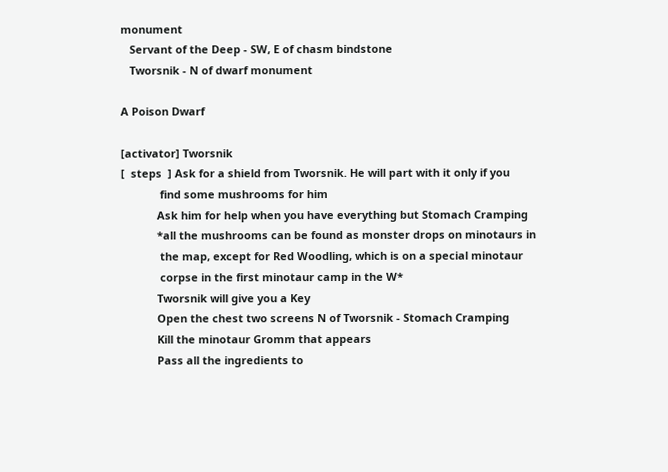monument
   Servant of the Deep - SW, E of chasm bindstone
   Tworsnik - N of dwarf monument

A Poison Dwarf

[activator] Tworsnik
[  steps  ] Ask for a shield from Tworsnik. He will part with it only if you
             find some mushrooms for him
            Ask him for help when you have everything but Stomach Cramping
            *all the mushrooms can be found as monster drops on minotaurs in
             the map, except for Red Woodling, which is on a special minotaur
             corpse in the first minotaur camp in the W*
            Tworsnik will give you a Key
            Open the chest two screens N of Tworsnik - Stomach Cramping
            Kill the minotaur Gromm that appears
            Pass all the ingredients to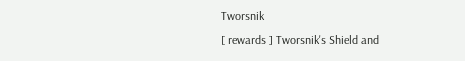Tworsnik
[ rewards ] Tworsnik's Shield and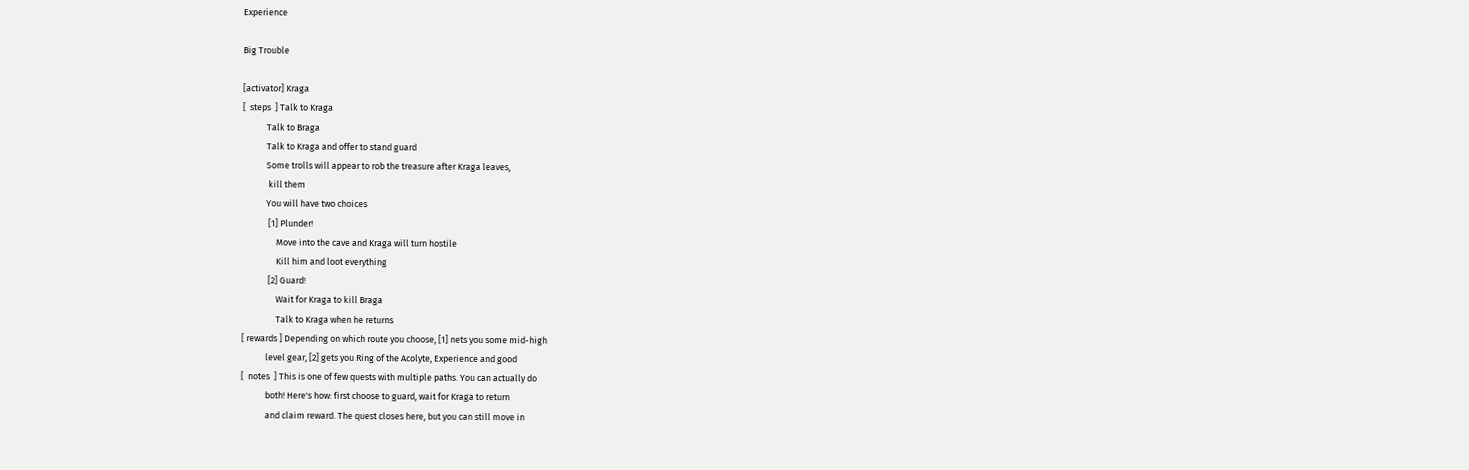Experience

Big Trouble

[activator] Kraga
[  steps  ] Talk to Kraga
            Talk to Braga
            Talk to Kraga and offer to stand guard
            Some trolls will appear to rob the treasure after Kraga leaves,
             kill them
            You will have two choices
             [1] Plunder!
                 Move into the cave and Kraga will turn hostile
                 Kill him and loot everything
             [2] Guard!
                 Wait for Kraga to kill Braga
                 Talk to Kraga when he returns
[ rewards ] Depending on which route you choose, [1] nets you some mid-high
            level gear, [2] gets you Ring of the Acolyte, Experience and good
[  notes  ] This is one of few quests with multiple paths. You can actually do
            both! Here's how: first choose to guard, wait for Kraga to return
            and claim reward. The quest closes here, but you can still move in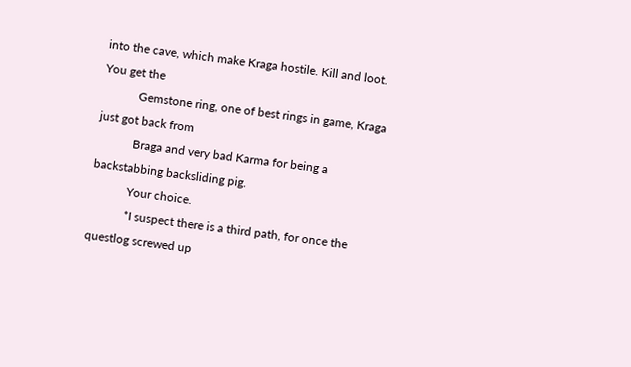into the cave, which make Kraga hostile. Kill and loot. You get the
            Gemstone ring, one of best rings in game, Kraga just got back from
            Braga and very bad Karma for being a backstabbing backsliding pig.
            Your choice.
            *I suspect there is a third path, for once the questlog screwed up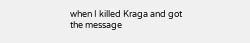when I killed Kraga and got the message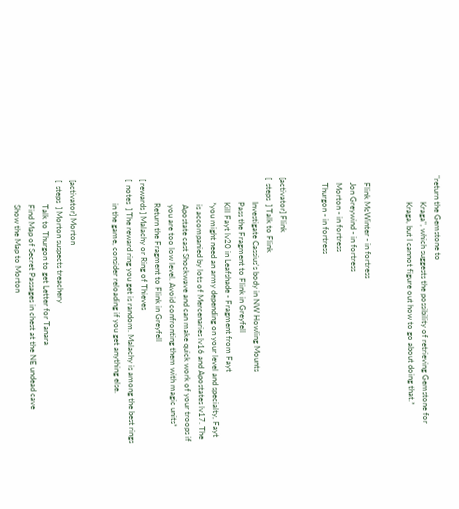"return the Gemstone to
             Kraga", which suggests the possibility of retrieving Gemstone for
             Kraga, but I cannot figure out how to go about doing that.*


   Flink McWinter - in fortress
   Jon Greywind - in fortress
   Morton - in fortress
   Thurgon - in fortress


[activator] Flink
[  steps  ] Talk to Flink
            Investigate Cassius's body in NW Howling Mounts
            Pass the Fragment to Flink in Greyfell
            Kill Fayt lv20 in Leafshade - Fragment from Fayt
            *you might need an army depending on your level and specialty, Fayt
             is accompanied by lots of Mercenaries lv16 and Apostates lv17. The
             Apostate cast Shockwave and can make quick work of your troops if
             you are too low level. Avoid confronting them with magic units*
            Return the Fragment to Flink in Greyfell
[ rewards ] Malachy or Ring of Thieves
[  notes  ] The reward ring you get is random. Malachy is among the best rings
            in the game, consider reloading if you get anything else.


[activator] Morton
[  steps  ] Morton suspects treachery
            Talk to Thurgon to get Letter for Tanara
            Find Map of Secret Passages in chest at the NE undead cave
            Show the Map to Morton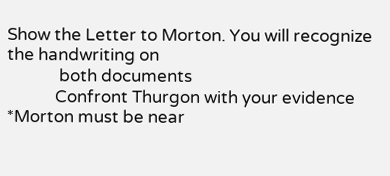Show the Letter to Morton. You will recognize the handwriting on
             both documents
            Confront Thurgon with your evidence *Morton must be near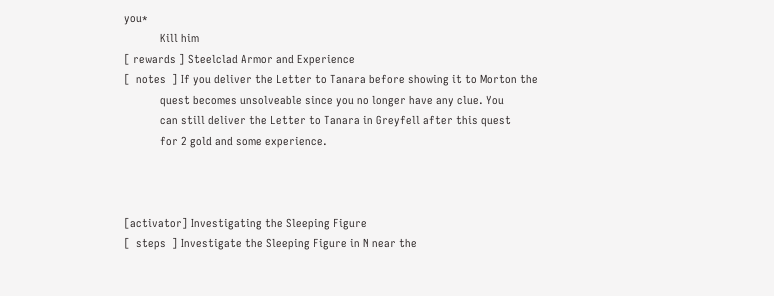you*
            Kill him
[ rewards ] Steelclad Armor and Experience
[  notes  ] If you deliver the Letter to Tanara before showing it to Morton the
            quest becomes unsolveable since you no longer have any clue. You
            can still deliver the Letter to Tanara in Greyfell after this quest
            for 2 gold and some experience.



[activator] Investigating the Sleeping Figure
[  steps  ] Investigate the Sleeping Figure in N near the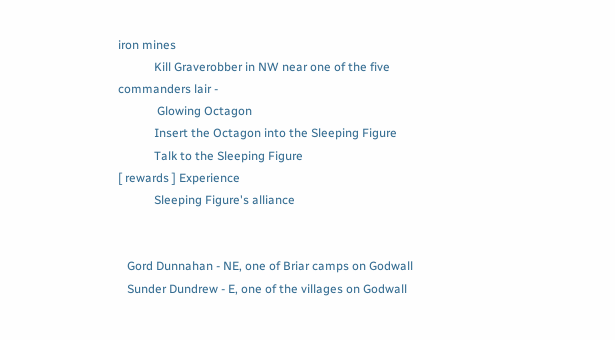iron mines
            Kill Graverobber in NW near one of the five commanders lair -
             Glowing Octagon
            Insert the Octagon into the Sleeping Figure
            Talk to the Sleeping Figure
[ rewards ] Experience
            Sleeping Figure's alliance


   Gord Dunnahan - NE, one of Briar camps on Godwall
   Sunder Dundrew - E, one of the villages on Godwall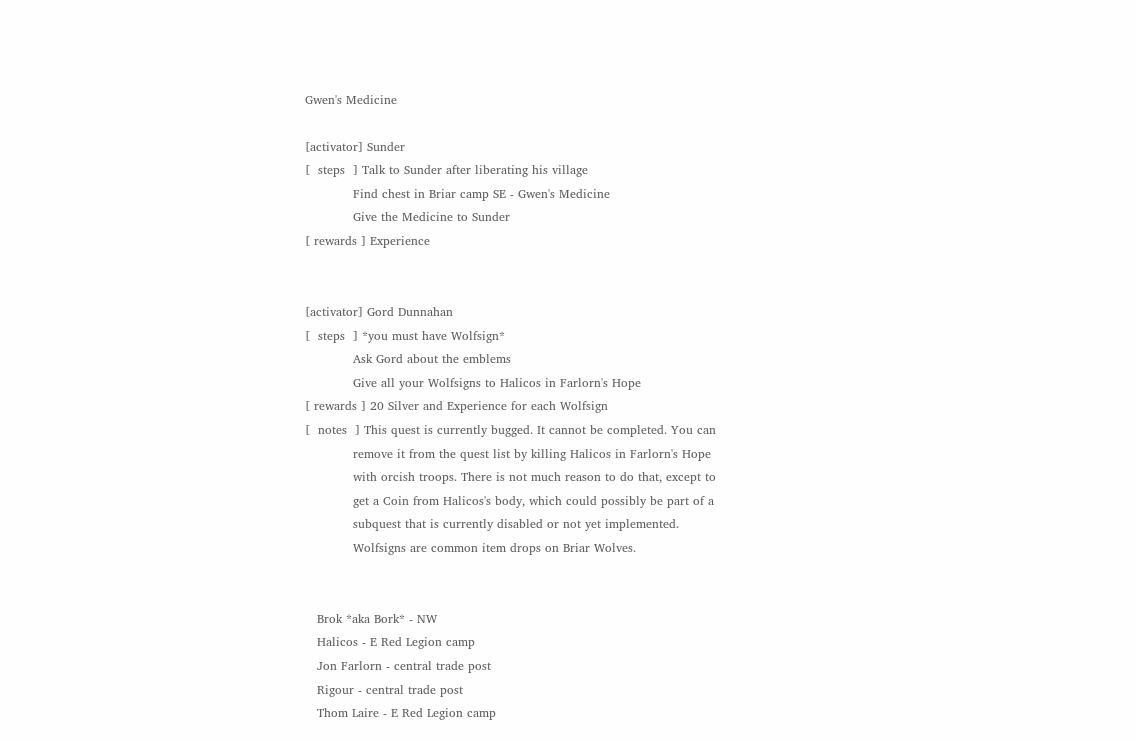Gwen's Medicine

[activator] Sunder
[  steps  ] Talk to Sunder after liberating his village
            Find chest in Briar camp SE - Gwen's Medicine
            Give the Medicine to Sunder
[ rewards ] Experience


[activator] Gord Dunnahan
[  steps  ] *you must have Wolfsign*
            Ask Gord about the emblems
            Give all your Wolfsigns to Halicos in Farlorn's Hope
[ rewards ] 20 Silver and Experience for each Wolfsign
[  notes  ] This quest is currently bugged. It cannot be completed. You can
            remove it from the quest list by killing Halicos in Farlorn's Hope
            with orcish troops. There is not much reason to do that, except to
            get a Coin from Halicos's body, which could possibly be part of a
            subquest that is currently disabled or not yet implemented.
            Wolfsigns are common item drops on Briar Wolves.


   Brok *aka Bork* - NW
   Halicos - E Red Legion camp
   Jon Farlorn - central trade post
   Rigour - central trade post
   Thom Laire - E Red Legion camp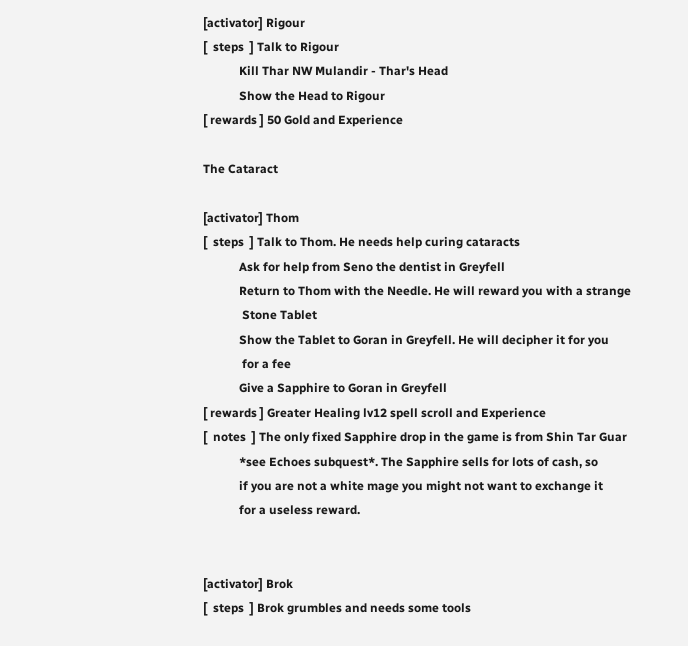[activator] Rigour
[  steps  ] Talk to Rigour
            Kill Thar NW Mulandir - Thar's Head
            Show the Head to Rigour
[ rewards ] 50 Gold and Experience

The Cataract

[activator] Thom
[  steps  ] Talk to Thom. He needs help curing cataracts
            Ask for help from Seno the dentist in Greyfell
            Return to Thom with the Needle. He will reward you with a strange
             Stone Tablet
            Show the Tablet to Goran in Greyfell. He will decipher it for you
             for a fee
            Give a Sapphire to Goran in Greyfell
[ rewards ] Greater Healing lv12 spell scroll and Experience
[  notes  ] The only fixed Sapphire drop in the game is from Shin Tar Guar
            *see Echoes subquest*. The Sapphire sells for lots of cash, so
            if you are not a white mage you might not want to exchange it
            for a useless reward.


[activator] Brok
[  steps  ] Brok grumbles and needs some tools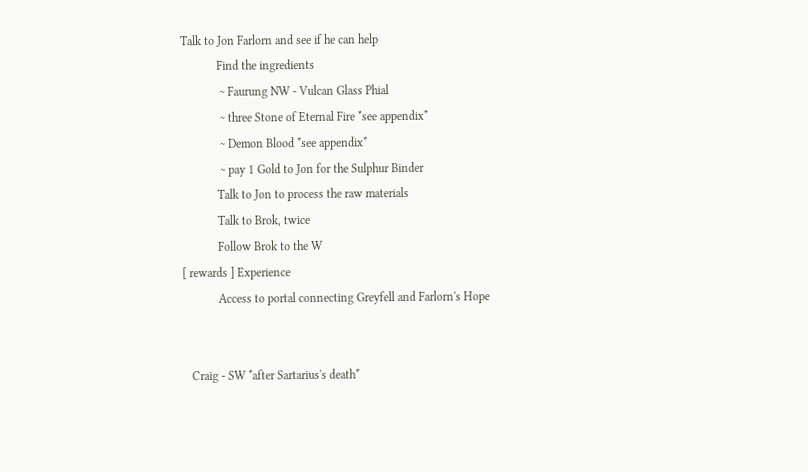Talk to Jon Farlorn and see if he can help
            Find the ingredients
             ~ Faurung NW - Vulcan Glass Phial
             ~ three Stone of Eternal Fire *see appendix*
             ~ Demon Blood *see appendix*
             ~ pay 1 Gold to Jon for the Sulphur Binder
            Talk to Jon to process the raw materials
            Talk to Brok, twice
            Follow Brok to the W
[ rewards ] Experience
            Access to portal connecting Greyfell and Farlorn's Hope


   Craig - SW *after Sartarius's death*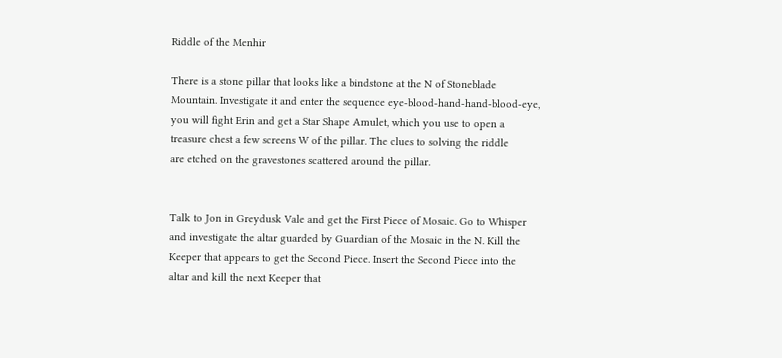Riddle of the Menhir

There is a stone pillar that looks like a bindstone at the N of Stoneblade
Mountain. Investigate it and enter the sequence eye-blood-hand-hand-blood-eye,
you will fight Erin and get a Star Shape Amulet, which you use to open a
treasure chest a few screens W of the pillar. The clues to solving the riddle
are etched on the gravestones scattered around the pillar.


Talk to Jon in Greydusk Vale and get the First Piece of Mosaic. Go to Whisper
and investigate the altar guarded by Guardian of the Mosaic in the N. Kill the
Keeper that appears to get the Second Piece. Insert the Second Piece into the
altar and kill the next Keeper that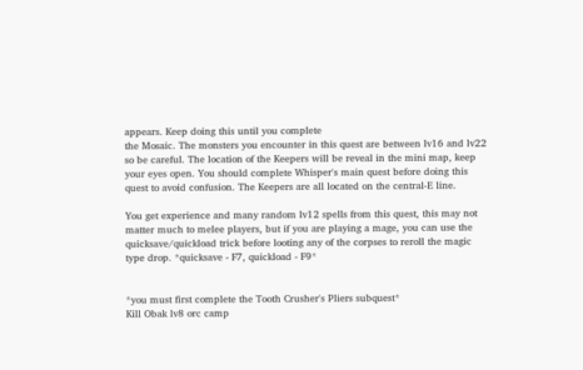appears. Keep doing this until you complete
the Mosaic. The monsters you encounter in this quest are between lv16 and lv22
so be careful. The location of the Keepers will be reveal in the mini map, keep
your eyes open. You should complete Whisper's main quest before doing this
quest to avoid confusion. The Keepers are all located on the central-E line.

You get experience and many random lv12 spells from this quest, this may not
matter much to melee players, but if you are playing a mage, you can use the
quicksave/quickload trick before looting any of the corpses to reroll the magic
type drop. *quicksave - F7, quickload - F9*


*you must first complete the Tooth Crusher's Pliers subquest*
Kill Obak lv8 orc camp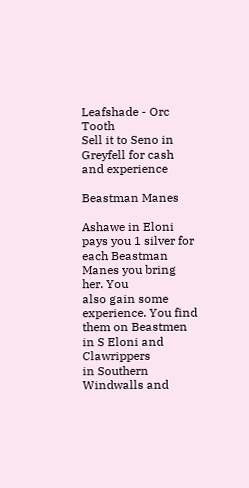Leafshade - Orc Tooth
Sell it to Seno in Greyfell for cash and experience

Beastman Manes

Ashawe in Eloni pays you 1 silver for each Beastman Manes you bring her. You
also gain some experience. You find them on Beastmen in S Eloni and Clawrippers
in Southern Windwalls and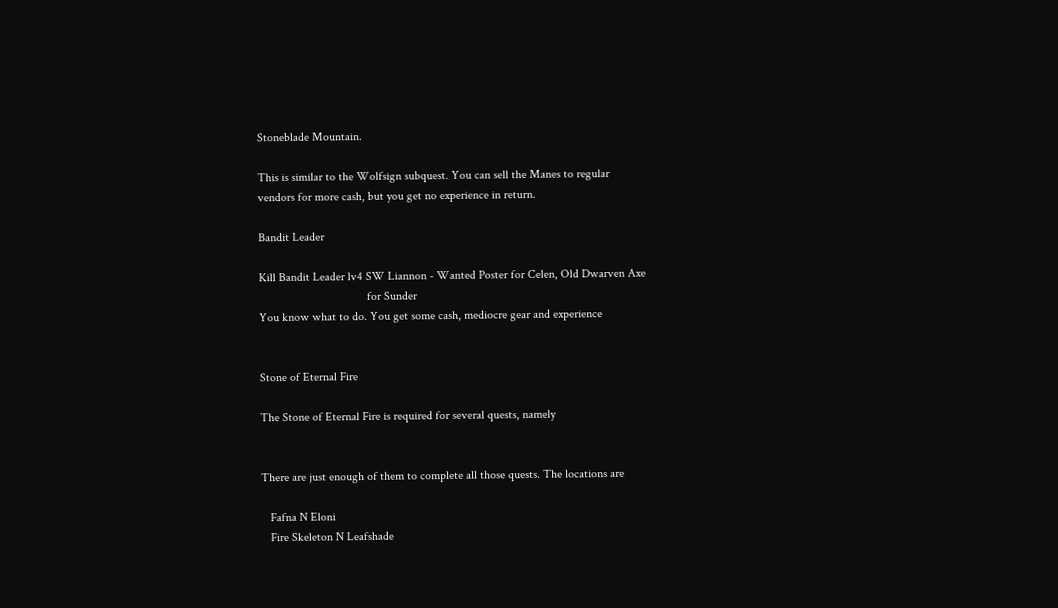Stoneblade Mountain.

This is similar to the Wolfsign subquest. You can sell the Manes to regular
vendors for more cash, but you get no experience in return.

Bandit Leader

Kill Bandit Leader lv4 SW Liannon - Wanted Poster for Celen, Old Dwarven Axe
                                    for Sunder
You know what to do. You get some cash, mediocre gear and experience


Stone of Eternal Fire

The Stone of Eternal Fire is required for several quests, namely


There are just enough of them to complete all those quests. The locations are

   Fafna N Eloni
   Fire Skeleton N Leafshade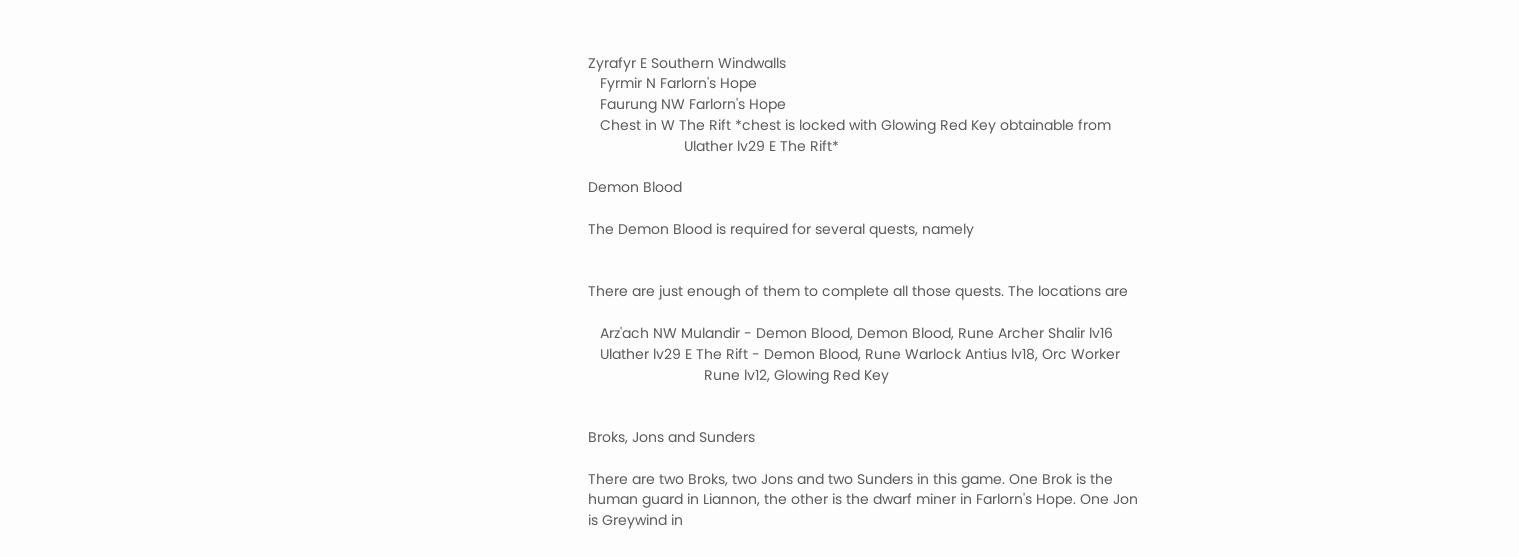Zyrafyr E Southern Windwalls
   Fyrmir N Farlorn's Hope
   Faurung NW Farlorn's Hope
   Chest in W The Rift *chest is locked with Glowing Red Key obtainable from
                        Ulather lv29 E The Rift*

Demon Blood

The Demon Blood is required for several quests, namely


There are just enough of them to complete all those quests. The locations are

   Arz'ach NW Mulandir - Demon Blood, Demon Blood, Rune Archer Shalir lv16
   Ulather lv29 E The Rift - Demon Blood, Rune Warlock Antius lv18, Orc Worker
                             Rune lv12, Glowing Red Key


Broks, Jons and Sunders

There are two Broks, two Jons and two Sunders in this game. One Brok is the
human guard in Liannon, the other is the dwarf miner in Farlorn's Hope. One Jon
is Greywind in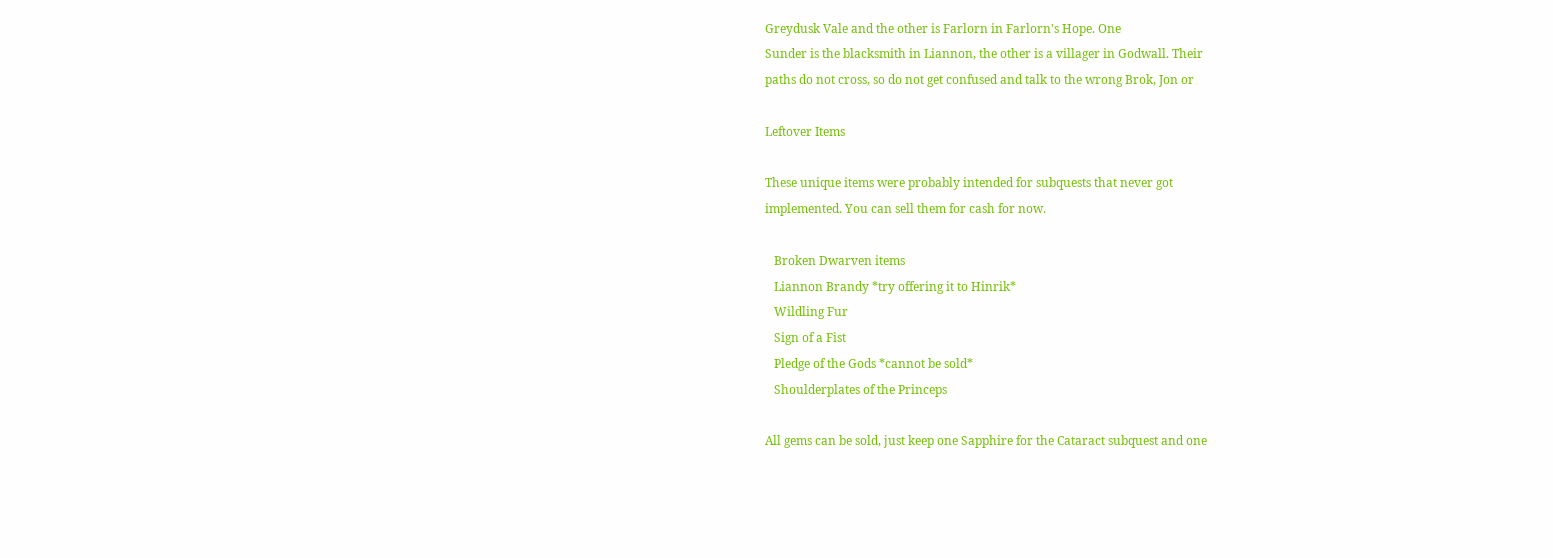Greydusk Vale and the other is Farlorn in Farlorn's Hope. One
Sunder is the blacksmith in Liannon, the other is a villager in Godwall. Their
paths do not cross, so do not get confused and talk to the wrong Brok, Jon or

Leftover Items

These unique items were probably intended for subquests that never got
implemented. You can sell them for cash for now.

   Broken Dwarven items
   Liannon Brandy *try offering it to Hinrik*
   Wildling Fur
   Sign of a Fist
   Pledge of the Gods *cannot be sold*
   Shoulderplates of the Princeps

All gems can be sold, just keep one Sapphire for the Cataract subquest and one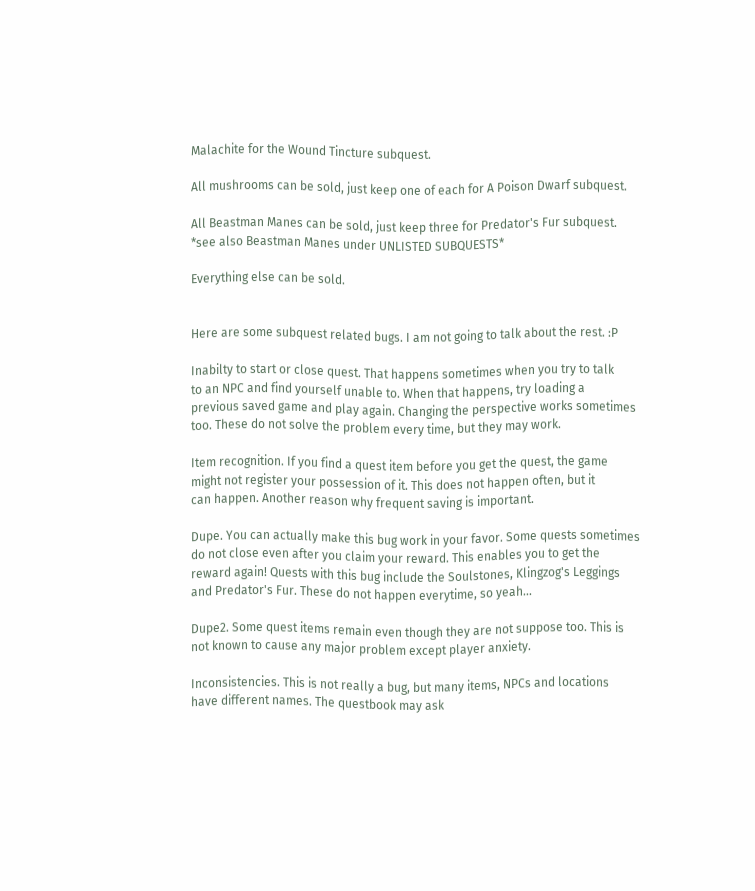Malachite for the Wound Tincture subquest.

All mushrooms can be sold, just keep one of each for A Poison Dwarf subquest.

All Beastman Manes can be sold, just keep three for Predator's Fur subquest.
*see also Beastman Manes under UNLISTED SUBQUESTS*

Everything else can be sold.


Here are some subquest related bugs. I am not going to talk about the rest. :P

Inabilty to start or close quest. That happens sometimes when you try to talk
to an NPC and find yourself unable to. When that happens, try loading a
previous saved game and play again. Changing the perspective works sometimes
too. These do not solve the problem every time, but they may work.

Item recognition. If you find a quest item before you get the quest, the game
might not register your possession of it. This does not happen often, but it
can happen. Another reason why frequent saving is important.

Dupe. You can actually make this bug work in your favor. Some quests sometimes
do not close even after you claim your reward. This enables you to get the
reward again! Quests with this bug include the Soulstones, Klingzog's Leggings
and Predator's Fur. These do not happen everytime, so yeah...

Dupe2. Some quest items remain even though they are not suppose too. This is
not known to cause any major problem except player anxiety.

Inconsistencies. This is not really a bug, but many items, NPCs and locations
have different names. The questbook may ask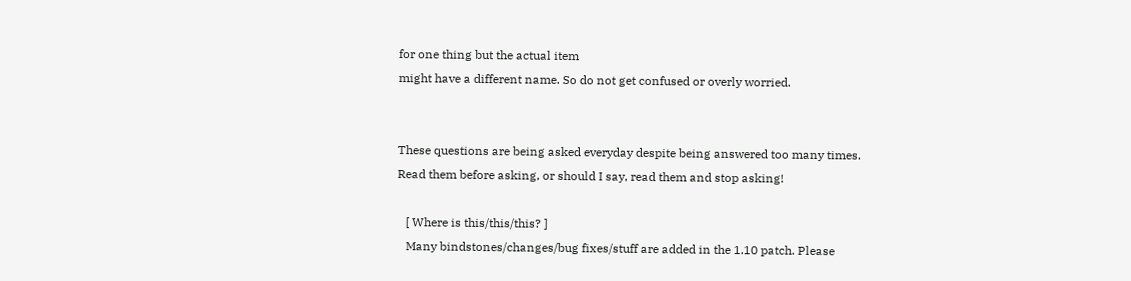for one thing but the actual item
might have a different name. So do not get confused or overly worried.


These questions are being asked everyday despite being answered too many times.
Read them before asking, or should I say, read them and stop asking!

   [ Where is this/this/this? ]
   Many bindstones/changes/bug fixes/stuff are added in the 1.10 patch. Please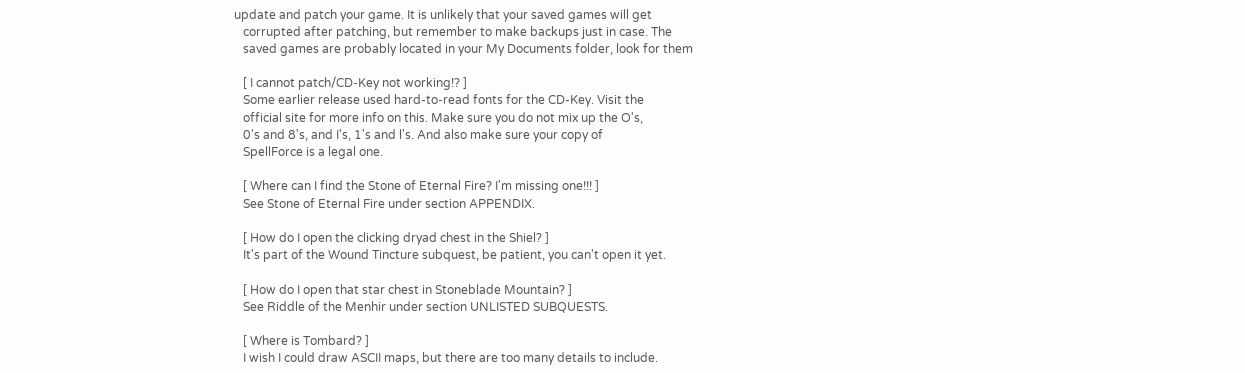update and patch your game. It is unlikely that your saved games will get
   corrupted after patching, but remember to make backups just in case. The
   saved games are probably located in your My Documents folder, look for them

   [ I cannot patch/CD-Key not working!? ]
   Some earlier release used hard-to-read fonts for the CD-Key. Visit the
   official site for more info on this. Make sure you do not mix up the O's,
   0's and 8's, and I's, 1's and l's. And also make sure your copy of
   SpellForce is a legal one.

   [ Where can I find the Stone of Eternal Fire? I'm missing one!!! ]
   See Stone of Eternal Fire under section APPENDIX.

   [ How do I open the clicking dryad chest in the Shiel? ]
   It's part of the Wound Tincture subquest, be patient, you can't open it yet.

   [ How do I open that star chest in Stoneblade Mountain? ]
   See Riddle of the Menhir under section UNLISTED SUBQUESTS.

   [ Where is Tombard? ]
   I wish I could draw ASCII maps, but there are too many details to include.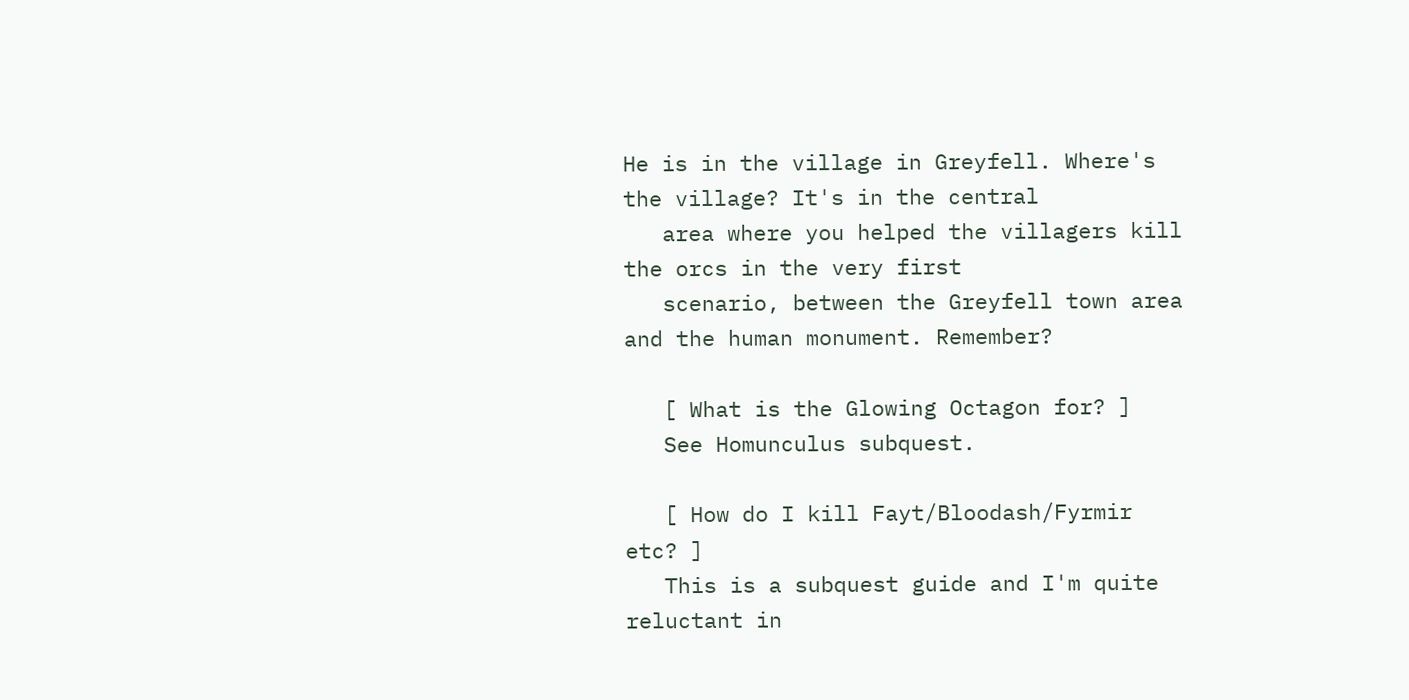He is in the village in Greyfell. Where's the village? It's in the central
   area where you helped the villagers kill the orcs in the very first
   scenario, between the Greyfell town area and the human monument. Remember?

   [ What is the Glowing Octagon for? ]
   See Homunculus subquest.

   [ How do I kill Fayt/Bloodash/Fyrmir etc? ]
   This is a subquest guide and I'm quite reluctant in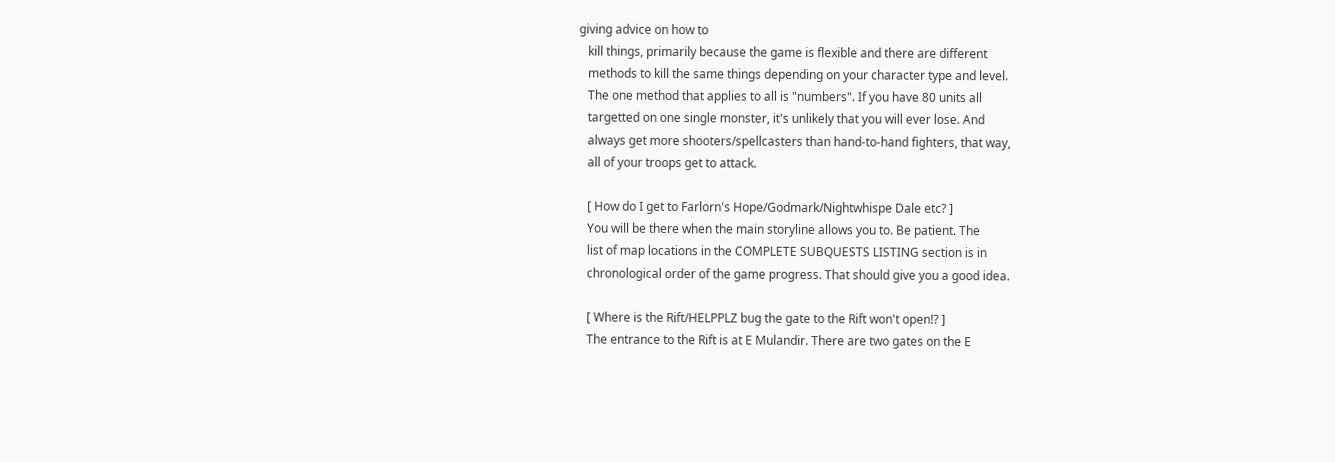giving advice on how to
   kill things, primarily because the game is flexible and there are different
   methods to kill the same things depending on your character type and level.
   The one method that applies to all is "numbers". If you have 80 units all
   targetted on one single monster, it's unlikely that you will ever lose. And
   always get more shooters/spellcasters than hand-to-hand fighters, that way,
   all of your troops get to attack.

   [ How do I get to Farlorn's Hope/Godmark/Nightwhispe Dale etc? ]
   You will be there when the main storyline allows you to. Be patient. The
   list of map locations in the COMPLETE SUBQUESTS LISTING section is in
   chronological order of the game progress. That should give you a good idea.

   [ Where is the Rift/HELPPLZ bug the gate to the Rift won't open!? ]
   The entrance to the Rift is at E Mulandir. There are two gates on the E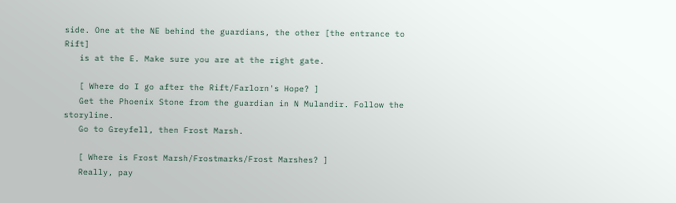side. One at the NE behind the guardians, the other [the entrance to Rift]
   is at the E. Make sure you are at the right gate.

   [ Where do I go after the Rift/Farlorn's Hope? ]
   Get the Phoenix Stone from the guardian in N Mulandir. Follow the storyline.
   Go to Greyfell, then Frost Marsh.

   [ Where is Frost Marsh/Frostmarks/Frost Marshes? ]
   Really, pay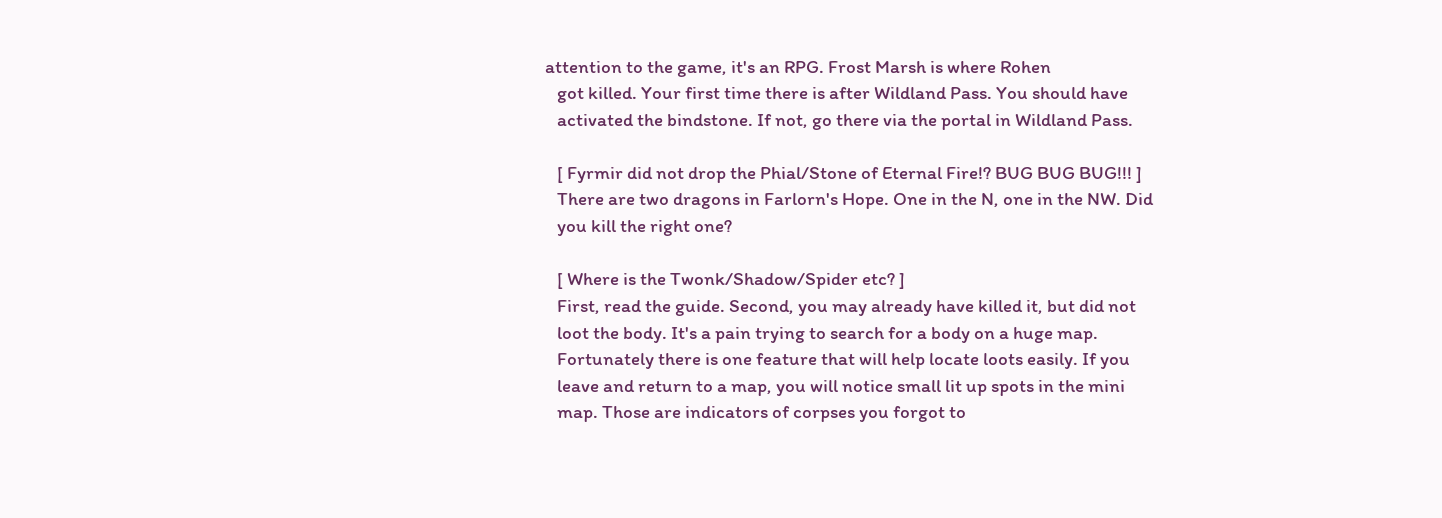attention to the game, it's an RPG. Frost Marsh is where Rohen
   got killed. Your first time there is after Wildland Pass. You should have
   activated the bindstone. If not, go there via the portal in Wildland Pass.

   [ Fyrmir did not drop the Phial/Stone of Eternal Fire!? BUG BUG BUG!!! ]
   There are two dragons in Farlorn's Hope. One in the N, one in the NW. Did
   you kill the right one?

   [ Where is the Twonk/Shadow/Spider etc? ]
   First, read the guide. Second, you may already have killed it, but did not
   loot the body. It's a pain trying to search for a body on a huge map.
   Fortunately there is one feature that will help locate loots easily. If you
   leave and return to a map, you will notice small lit up spots in the mini
   map. Those are indicators of corpses you forgot to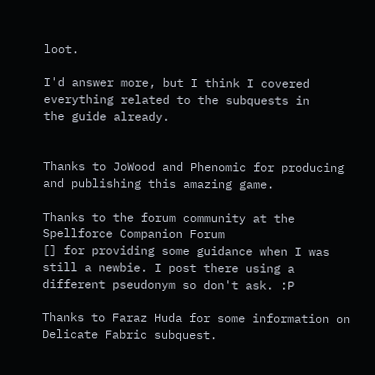loot.

I'd answer more, but I think I covered everything related to the subquests in
the guide already.


Thanks to JoWood and Phenomic for producing and publishing this amazing game.

Thanks to the forum community at the Spellforce Companion Forum
[] for providing some guidance when I was
still a newbie. I post there using a different pseudonym so don't ask. :P

Thanks to Faraz Huda for some information on Delicate Fabric subquest.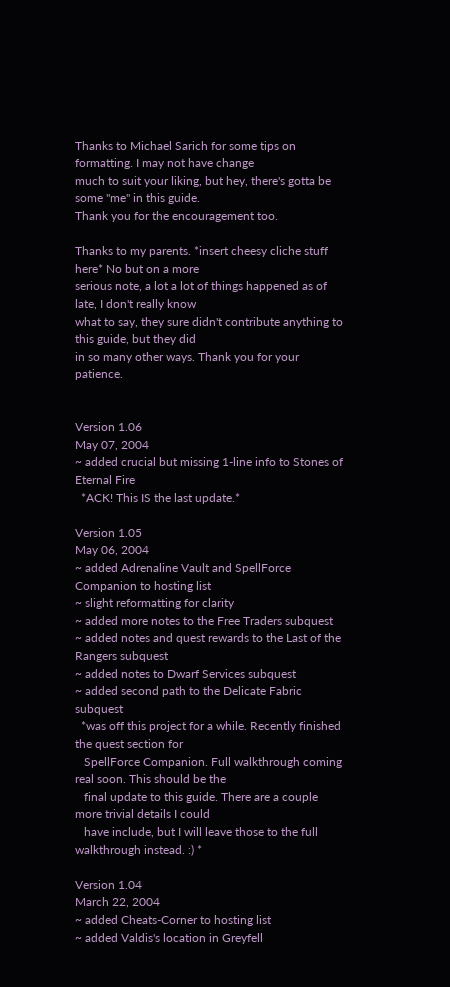Thanks to Michael Sarich for some tips on formatting. I may not have change
much to suit your liking, but hey, there's gotta be some "me" in this guide.
Thank you for the encouragement too.

Thanks to my parents. *insert cheesy cliche stuff here* No but on a more
serious note, a lot a lot of things happened as of late, I don't really know
what to say, they sure didn't contribute anything to this guide, but they did
in so many other ways. Thank you for your patience.


Version 1.06
May 07, 2004
~ added crucial but missing 1-line info to Stones of Eternal Fire
  *ACK! This IS the last update.*

Version 1.05
May 06, 2004
~ added Adrenaline Vault and SpellForce Companion to hosting list
~ slight reformatting for clarity
~ added more notes to the Free Traders subquest
~ added notes and quest rewards to the Last of the Rangers subquest
~ added notes to Dwarf Services subquest
~ added second path to the Delicate Fabric subquest
  *was off this project for a while. Recently finished the quest section for
   SpellForce Companion. Full walkthrough coming real soon. This should be the
   final update to this guide. There are a couple more trivial details I could
   have include, but I will leave those to the full walkthrough instead. :) *

Version 1.04
March 22, 2004
~ added Cheats-Corner to hosting list
~ added Valdis's location in Greyfell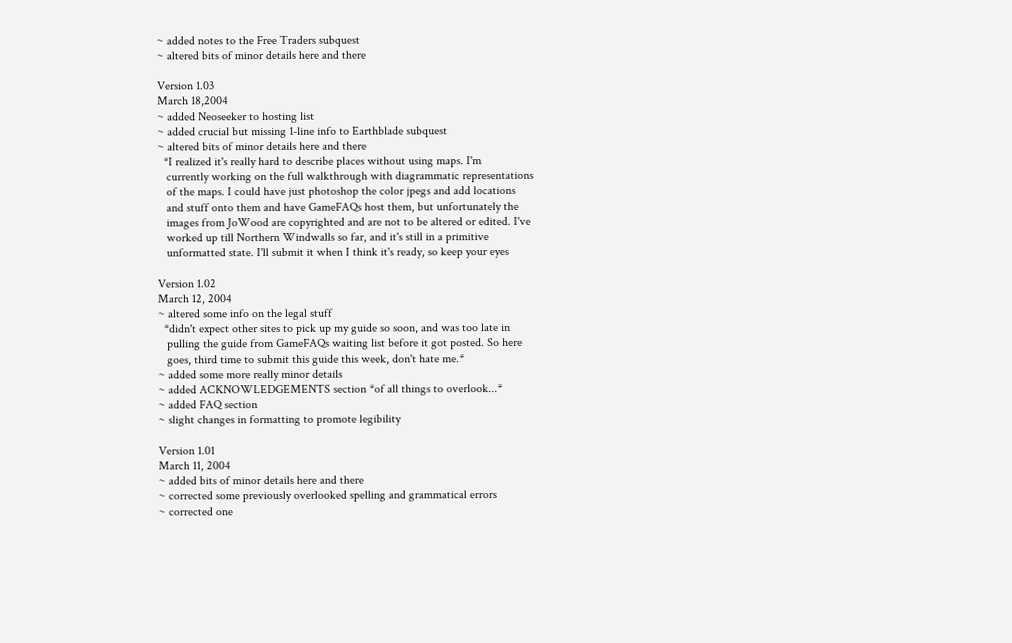~ added notes to the Free Traders subquest
~ altered bits of minor details here and there

Version 1.03
March 18,2004
~ added Neoseeker to hosting list
~ added crucial but missing 1-line info to Earthblade subquest
~ altered bits of minor details here and there
  *I realized it's really hard to describe places without using maps. I'm
   currently working on the full walkthrough with diagrammatic representations
   of the maps. I could have just photoshop the color jpegs and add locations
   and stuff onto them and have GameFAQs host them, but unfortunately the
   images from JoWood are copyrighted and are not to be altered or edited. I've
   worked up till Northern Windwalls so far, and it's still in a primitive
   unformatted state. I'll submit it when I think it's ready, so keep your eyes

Version 1.02
March 12, 2004
~ altered some info on the legal stuff
  *didn't expect other sites to pick up my guide so soon, and was too late in
   pulling the guide from GameFAQs waiting list before it got posted. So here
   goes, third time to submit this guide this week, don't hate me.*
~ added some more really minor details
~ added ACKNOWLEDGEMENTS section *of all things to overlook...*
~ added FAQ section
~ slight changes in formatting to promote legibility

Version 1.01
March 11, 2004
~ added bits of minor details here and there
~ corrected some previously overlooked spelling and grammatical errors
~ corrected one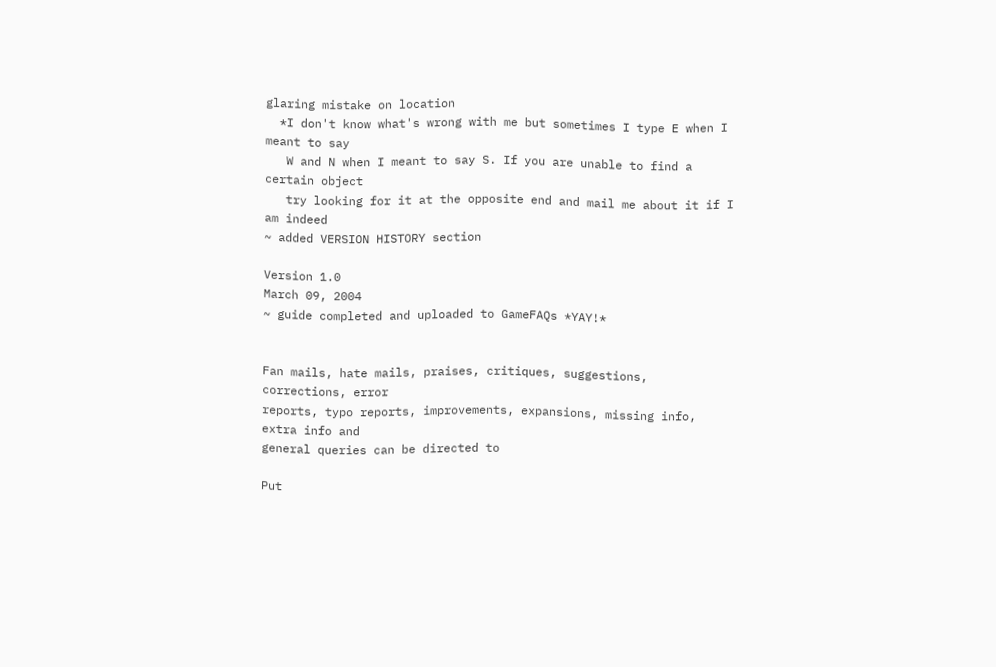glaring mistake on location
  *I don't know what's wrong with me but sometimes I type E when I meant to say
   W and N when I meant to say S. If you are unable to find a certain object
   try looking for it at the opposite end and mail me about it if I am indeed
~ added VERSION HISTORY section

Version 1.0
March 09, 2004
~ guide completed and uploaded to GameFAQs *YAY!*


Fan mails, hate mails, praises, critiques, suggestions, corrections, error
reports, typo reports, improvements, expansions, missing info, extra info and
general queries can be directed to

Put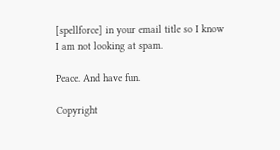[spellforce] in your email title so I know I am not looking at spam.

Peace. And have fun.

Copyright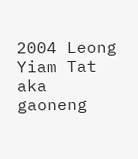2004 Leong Yiam Tat aka gaoneng